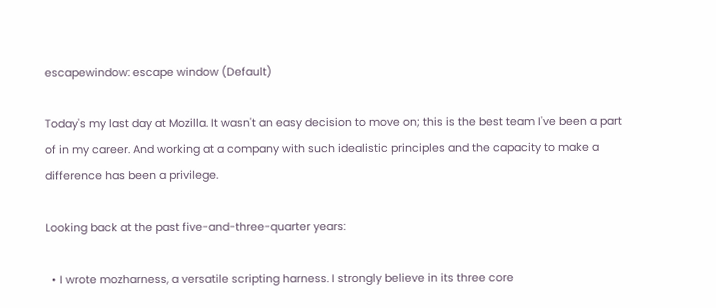escapewindow: escape window (Default)

Today's my last day at Mozilla. It wasn't an easy decision to move on; this is the best team I've been a part of in my career. And working at a company with such idealistic principles and the capacity to make a difference has been a privilege.

Looking back at the past five-and-three-quarter years:

  • I wrote mozharness, a versatile scripting harness. I strongly believe in its three core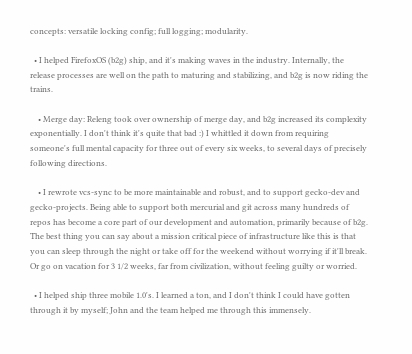concepts: versatile locking config; full logging; modularity.

  • I helped FirefoxOS (b2g) ship, and it's making waves in the industry. Internally, the release processes are well on the path to maturing and stabilizing, and b2g is now riding the trains.

    • Merge day: Releng took over ownership of merge day, and b2g increased its complexity exponentially. I don't think it's quite that bad :) I whittled it down from requiring someone's full mental capacity for three out of every six weeks, to several days of precisely following directions.

    • I rewrote vcs-sync to be more maintainable and robust, and to support gecko-dev and gecko-projects. Being able to support both mercurial and git across many hundreds of repos has become a core part of our development and automation, primarily because of b2g. The best thing you can say about a mission critical piece of infrastructure like this is that you can sleep through the night or take off for the weekend without worrying if it'll break. Or go on vacation for 3 1/2 weeks, far from civilization, without feeling guilty or worried.

  • I helped ship three mobile 1.0's. I learned a ton, and I don't think I could have gotten through it by myself; John and the team helped me through this immensely.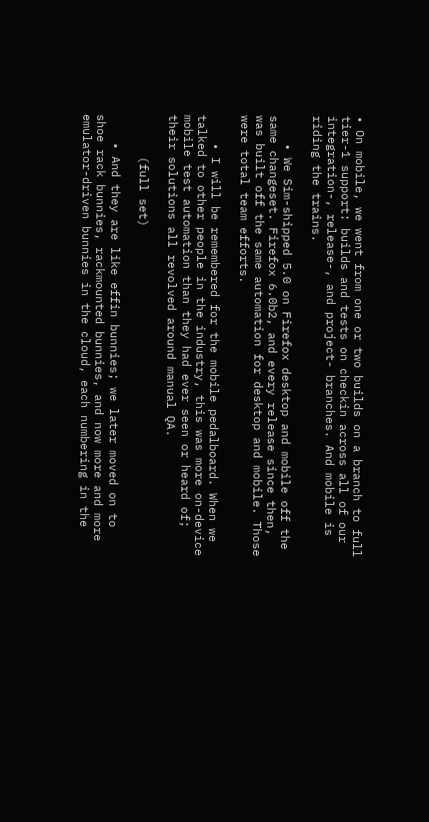• On mobile, we went from one or two builds on a branch to full tier-1 support: builds and tests on checkin across all of our integration-, release-, and project- branches. And mobile is riding the trains.

    • We Sim-shipped 5.0 on Firefox desktop and mobile off the same changeset. Firefox 6.0b2, and every release since then, was built off the same automation for desktop and mobile. Those were total team efforts.

    • I will be remembered for the mobile pedalboard. When we talked to other people in the industry, this was more on-device mobile test automation than they had ever seen or heard of; their solutions all revolved around manual QA.

      (full set)

    • And they are like effin bunnies; we later moved on to shoe rack bunnies, rackmounted bunnies, and now more and more emulator-driven bunnies in the cloud, each numbering in the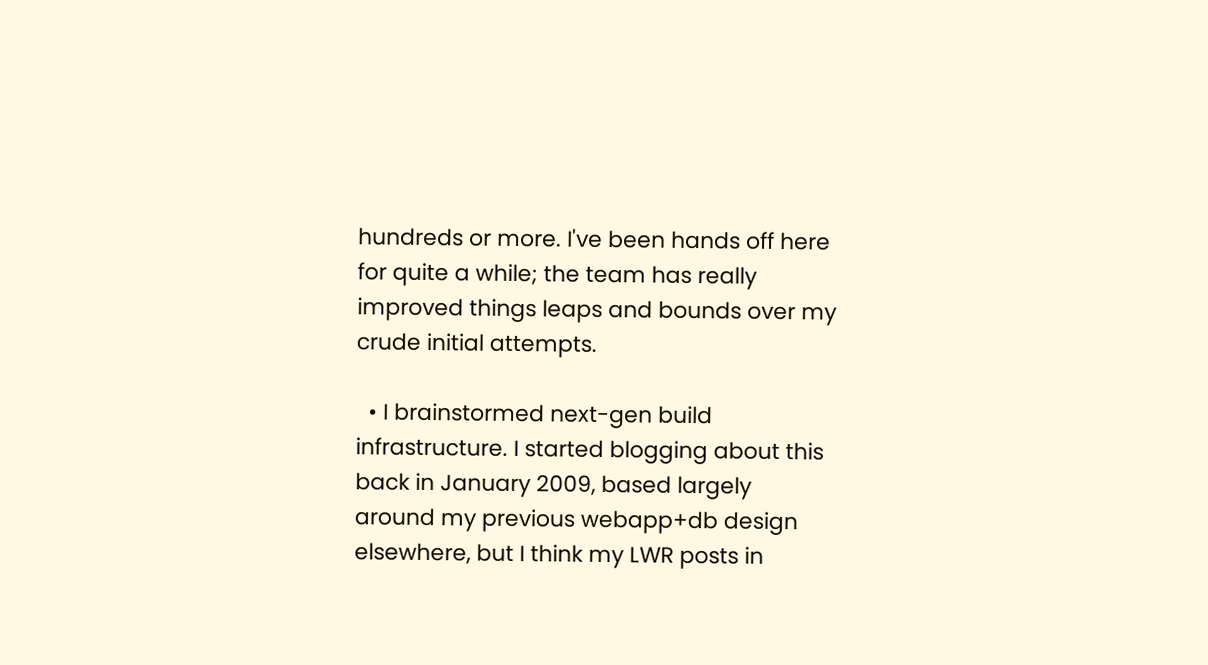hundreds or more. I've been hands off here for quite a while; the team has really improved things leaps and bounds over my crude initial attempts.

  • I brainstormed next-gen build infrastructure. I started blogging about this back in January 2009, based largely around my previous webapp+db design elsewhere, but I think my LWR posts in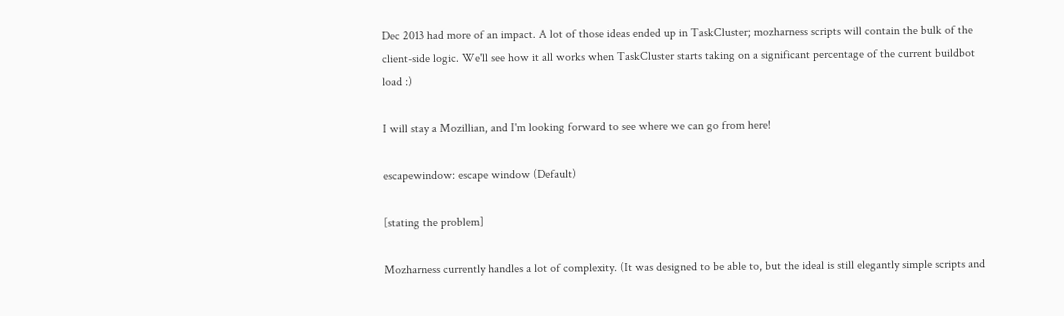Dec 2013 had more of an impact. A lot of those ideas ended up in TaskCluster; mozharness scripts will contain the bulk of the client-side logic. We'll see how it all works when TaskCluster starts taking on a significant percentage of the current buildbot load :)

I will stay a Mozillian, and I'm looking forward to see where we can go from here!

escapewindow: escape window (Default)

[stating the problem]

Mozharness currently handles a lot of complexity. (It was designed to be able to, but the ideal is still elegantly simple scripts and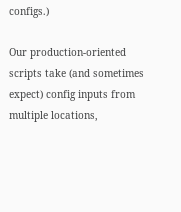configs.)

Our production-oriented scripts take (and sometimes expect) config inputs from multiple locations,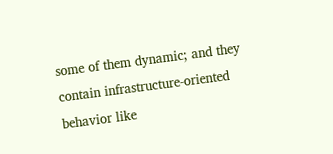some of them dynamic; and they contain infrastructure-oriented behavior like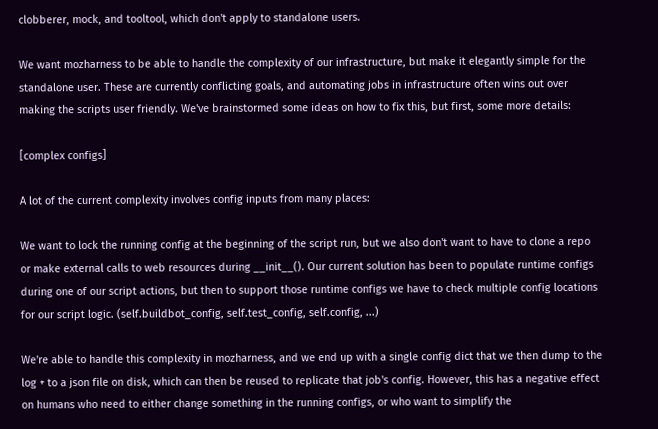clobberer, mock, and tooltool, which don't apply to standalone users.

We want mozharness to be able to handle the complexity of our infrastructure, but make it elegantly simple for the standalone user. These are currently conflicting goals, and automating jobs in infrastructure often wins out over making the scripts user friendly. We've brainstormed some ideas on how to fix this, but first, some more details:

[complex configs]

A lot of the current complexity involves config inputs from many places:

We want to lock the running config at the beginning of the script run, but we also don't want to have to clone a repo or make external calls to web resources during __init__(). Our current solution has been to populate runtime configs during one of our script actions, but then to support those runtime configs we have to check multiple config locations for our script logic. (self.buildbot_config, self.test_config, self.config, ...)

We're able to handle this complexity in mozharness, and we end up with a single config dict that we then dump to the log + to a json file on disk, which can then be reused to replicate that job's config. However, this has a negative effect on humans who need to either change something in the running configs, or who want to simplify the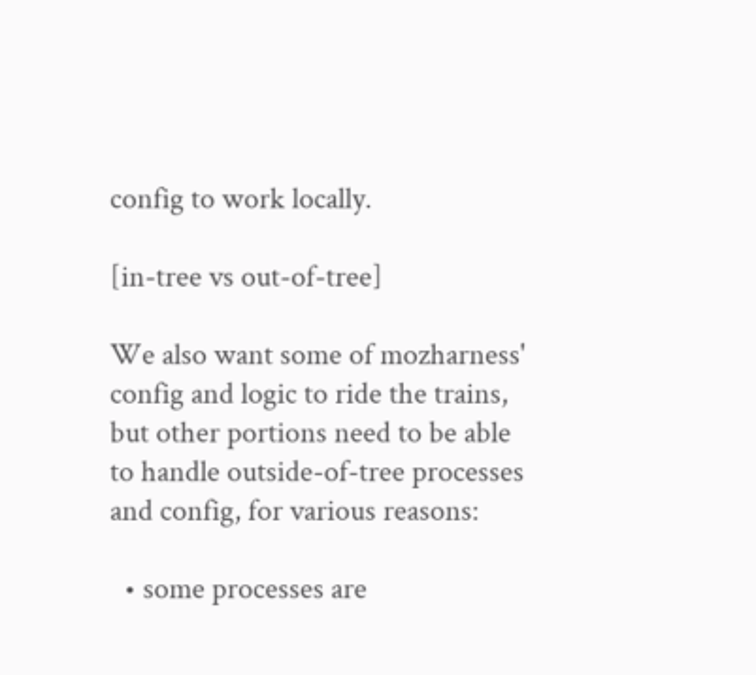config to work locally.

[in-tree vs out-of-tree]

We also want some of mozharness' config and logic to ride the trains, but other portions need to be able to handle outside-of-tree processes and config, for various reasons:

  • some processes are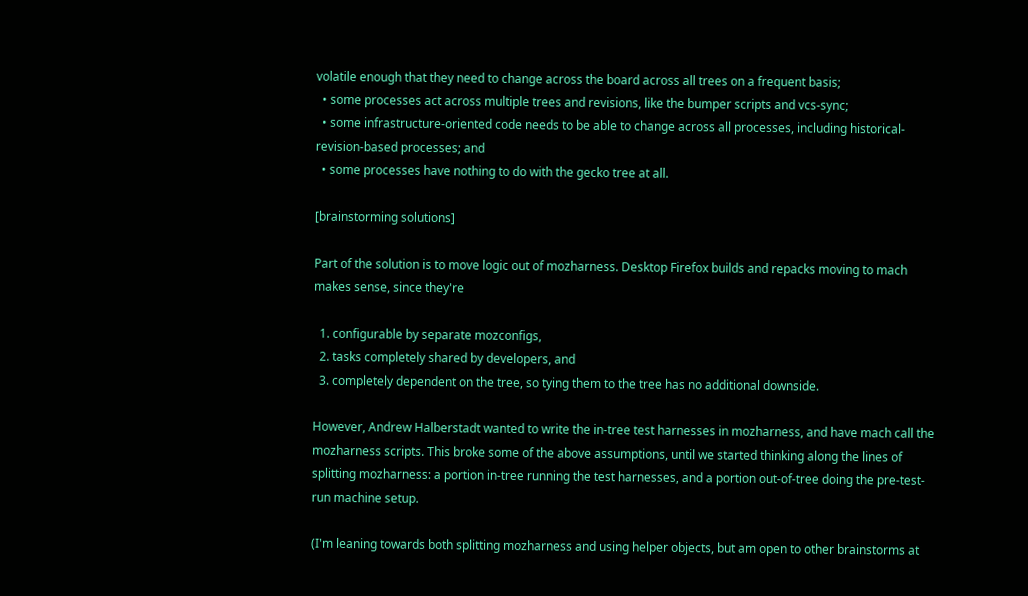volatile enough that they need to change across the board across all trees on a frequent basis;
  • some processes act across multiple trees and revisions, like the bumper scripts and vcs-sync;
  • some infrastructure-oriented code needs to be able to change across all processes, including historical-revision-based processes; and
  • some processes have nothing to do with the gecko tree at all.

[brainstorming solutions]

Part of the solution is to move logic out of mozharness. Desktop Firefox builds and repacks moving to mach makes sense, since they're

  1. configurable by separate mozconfigs,
  2. tasks completely shared by developers, and
  3. completely dependent on the tree, so tying them to the tree has no additional downside.

However, Andrew Halberstadt wanted to write the in-tree test harnesses in mozharness, and have mach call the mozharness scripts. This broke some of the above assumptions, until we started thinking along the lines of splitting mozharness: a portion in-tree running the test harnesses, and a portion out-of-tree doing the pre-test-run machine setup.

(I'm leaning towards both splitting mozharness and using helper objects, but am open to other brainstorms at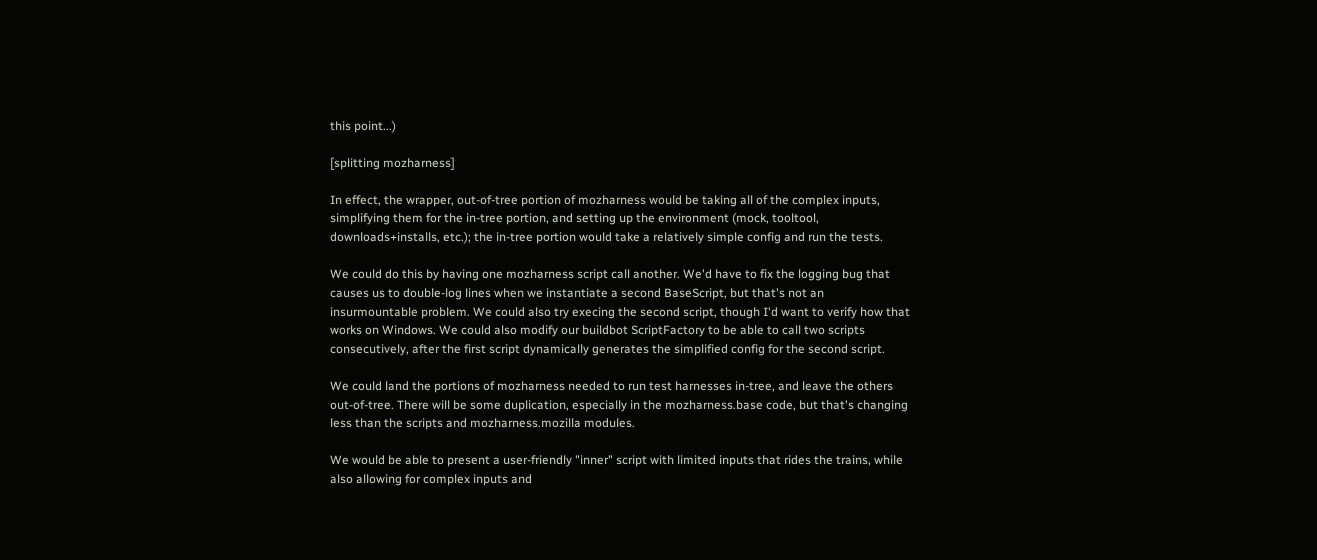this point...)

[splitting mozharness]

In effect, the wrapper, out-of-tree portion of mozharness would be taking all of the complex inputs, simplifying them for the in-tree portion, and setting up the environment (mock, tooltool, downloads+installs, etc.); the in-tree portion would take a relatively simple config and run the tests.

We could do this by having one mozharness script call another. We'd have to fix the logging bug that causes us to double-log lines when we instantiate a second BaseScript, but that's not an insurmountable problem. We could also try execing the second script, though I'd want to verify how that works on Windows. We could also modify our buildbot ScriptFactory to be able to call two scripts consecutively, after the first script dynamically generates the simplified config for the second script.

We could land the portions of mozharness needed to run test harnesses in-tree, and leave the others out-of-tree. There will be some duplication, especially in the mozharness.base code, but that's changing less than the scripts and mozharness.mozilla modules.

We would be able to present a user-friendly "inner" script with limited inputs that rides the trains, while also allowing for complex inputs and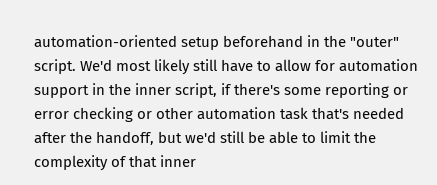automation-oriented setup beforehand in the "outer" script. We'd most likely still have to allow for automation support in the inner script, if there's some reporting or error checking or other automation task that's needed after the handoff, but we'd still be able to limit the complexity of that inner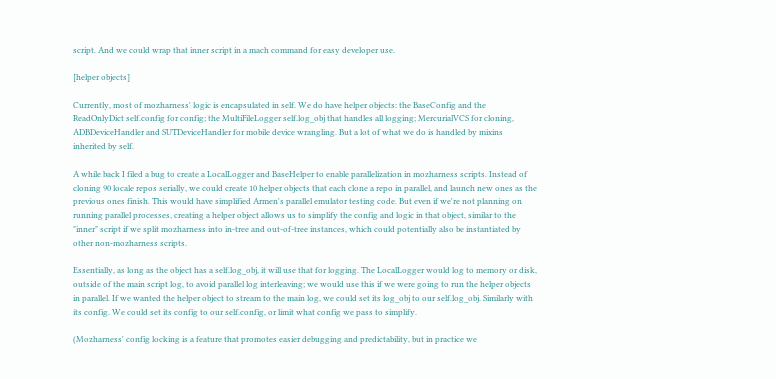script. And we could wrap that inner script in a mach command for easy developer use.

[helper objects]

Currently, most of mozharness' logic is encapsulated in self. We do have helper objects: the BaseConfig and the ReadOnlyDict self.config for config; the MultiFileLogger self.log_obj that handles all logging; MercurialVCS for cloning, ADBDeviceHandler and SUTDeviceHandler for mobile device wrangling. But a lot of what we do is handled by mixins inherited by self.

A while back I filed a bug to create a LocalLogger and BaseHelper to enable parallelization in mozharness scripts. Instead of cloning 90 locale repos serially, we could create 10 helper objects that each clone a repo in parallel, and launch new ones as the previous ones finish. This would have simplified Armen's parallel emulator testing code. But even if we're not planning on running parallel processes, creating a helper object allows us to simplify the config and logic in that object, similar to the "inner" script if we split mozharness into in-tree and out-of-tree instances, which could potentially also be instantiated by other non-mozharness scripts.

Essentially, as long as the object has a self.log_obj, it will use that for logging. The LocalLogger would log to memory or disk, outside of the main script log, to avoid parallel log interleaving; we would use this if we were going to run the helper objects in parallel. If we wanted the helper object to stream to the main log, we could set its log_obj to our self.log_obj. Similarly with its config. We could set its config to our self.config, or limit what config we pass to simplify.

(Mozharness' config locking is a feature that promotes easier debugging and predictability, but in practice we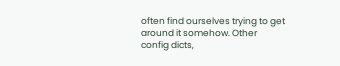often find ourselves trying to get around it somehow. Other config dicts,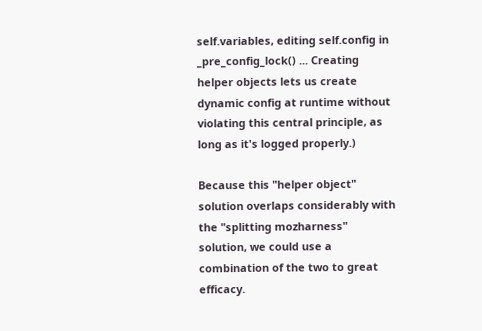self.variables, editing self.config in _pre_config_lock() ... Creating helper objects lets us create dynamic config at runtime without violating this central principle, as long as it's logged properly.)

Because this "helper object" solution overlaps considerably with the "splitting mozharness" solution, we could use a combination of the two to great efficacy.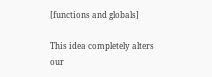[functions and globals]

This idea completely alters our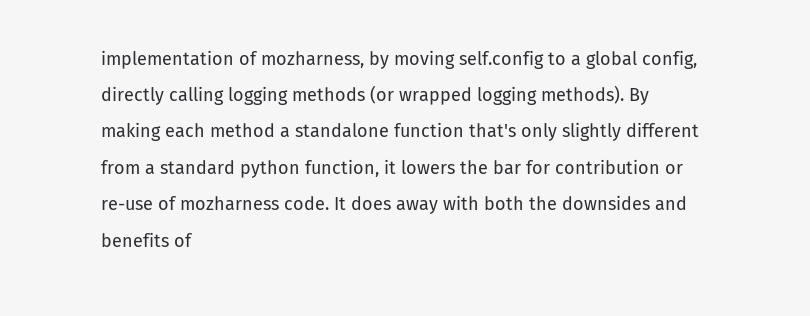implementation of mozharness, by moving self.config to a global config, directly calling logging methods (or wrapped logging methods). By making each method a standalone function that's only slightly different from a standard python function, it lowers the bar for contribution or re-use of mozharness code. It does away with both the downsides and benefits of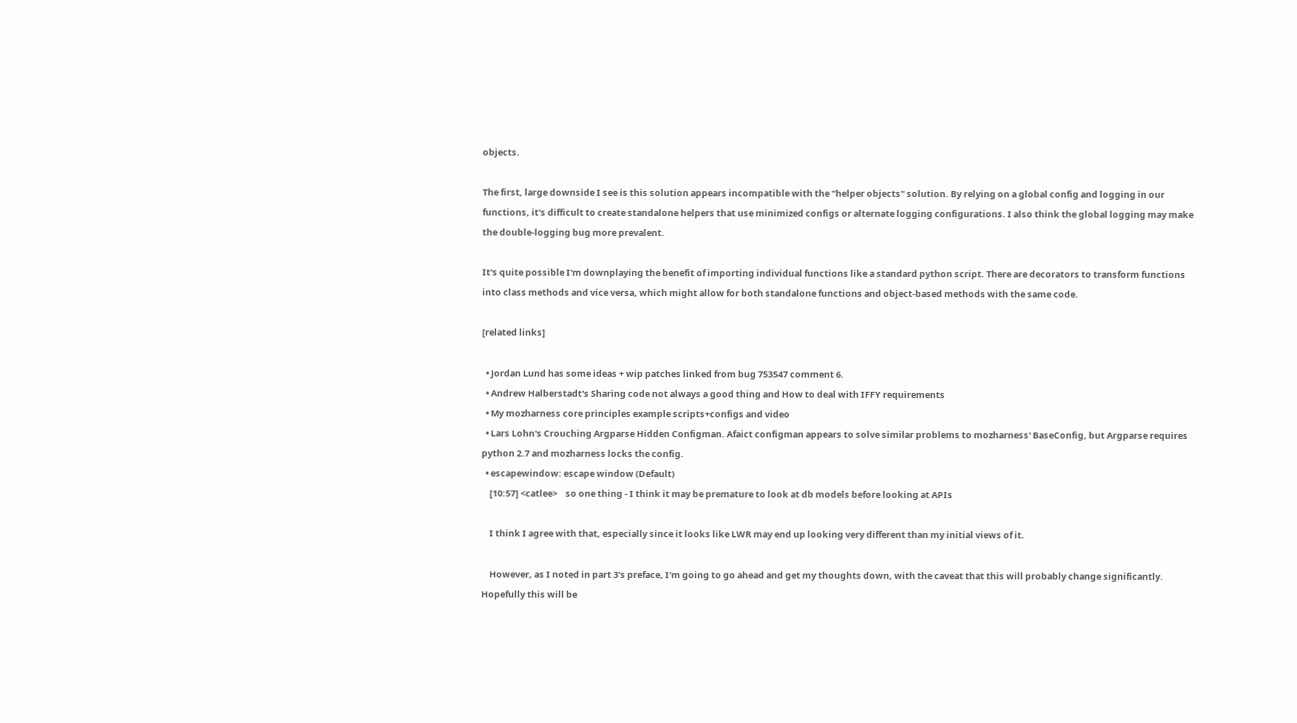objects.

The first, large downside I see is this solution appears incompatible with the "helper objects" solution. By relying on a global config and logging in our functions, it's difficult to create standalone helpers that use minimized configs or alternate logging configurations. I also think the global logging may make the double-logging bug more prevalent.

It's quite possible I'm downplaying the benefit of importing individual functions like a standard python script. There are decorators to transform functions into class methods and vice versa, which might allow for both standalone functions and object-based methods with the same code.

[related links]

  • Jordan Lund has some ideas + wip patches linked from bug 753547 comment 6.
  • Andrew Halberstadt's Sharing code not always a good thing and How to deal with IFFY requirements
  • My mozharness core principles example scripts+configs and video
  • Lars Lohn's Crouching Argparse Hidden Configman. Afaict configman appears to solve similar problems to mozharness' BaseConfig, but Argparse requires python 2.7 and mozharness locks the config.
  • escapewindow: escape window (Default)
    [10:57] <catlee>    so one thing - I think it may be premature to look at db models before looking at APIs

    I think I agree with that, especially since it looks like LWR may end up looking very different than my initial views of it.

    However, as I noted in part 3's preface, I'm going to go ahead and get my thoughts down, with the caveat that this will probably change significantly. Hopefully this will be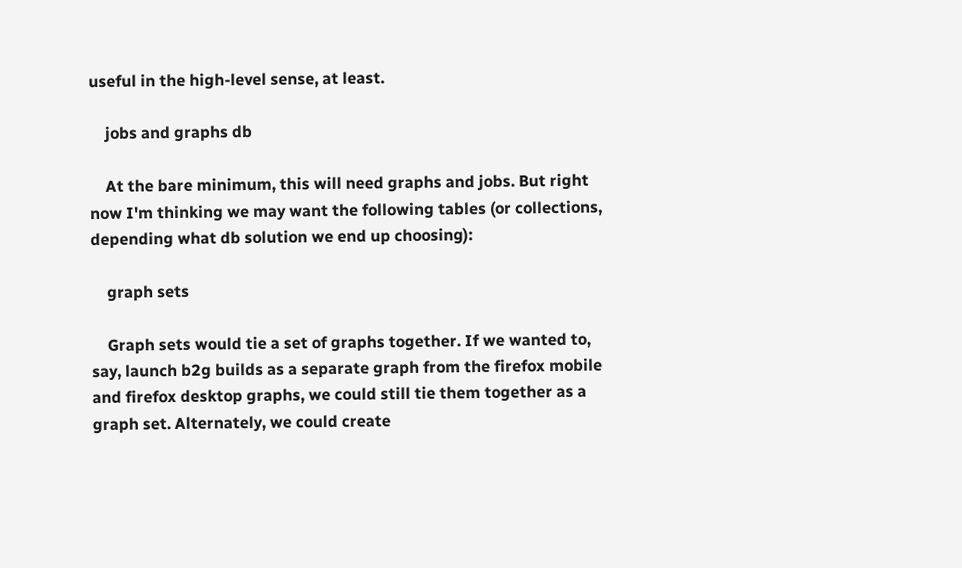useful in the high-level sense, at least.

    jobs and graphs db

    At the bare minimum, this will need graphs and jobs. But right now I'm thinking we may want the following tables (or collections, depending what db solution we end up choosing):

    graph sets

    Graph sets would tie a set of graphs together. If we wanted to, say, launch b2g builds as a separate graph from the firefox mobile and firefox desktop graphs, we could still tie them together as a graph set. Alternately, we could create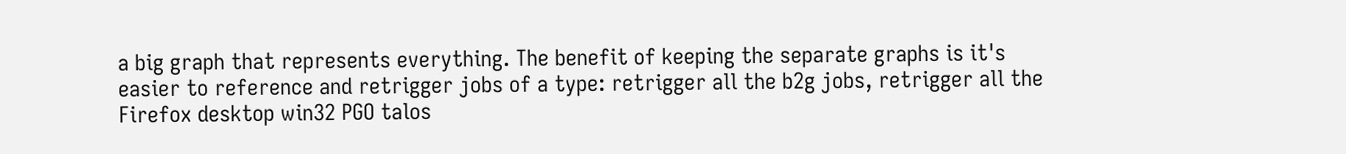a big graph that represents everything. The benefit of keeping the separate graphs is it's easier to reference and retrigger jobs of a type: retrigger all the b2g jobs, retrigger all the Firefox desktop win32 PGO talos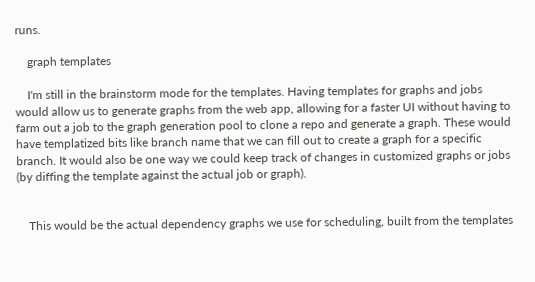runs.

    graph templates

    I'm still in the brainstorm mode for the templates. Having templates for graphs and jobs would allow us to generate graphs from the web app, allowing for a faster UI without having to farm out a job to the graph generation pool to clone a repo and generate a graph. These would have templatized bits like branch name that we can fill out to create a graph for a specific branch. It would also be one way we could keep track of changes in customized graphs or jobs (by diffing the template against the actual job or graph).


    This would be the actual dependency graphs we use for scheduling, built from the templates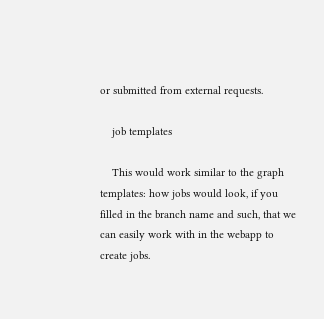or submitted from external requests.

    job templates

    This would work similar to the graph templates: how jobs would look, if you filled in the branch name and such, that we can easily work with in the webapp to create jobs.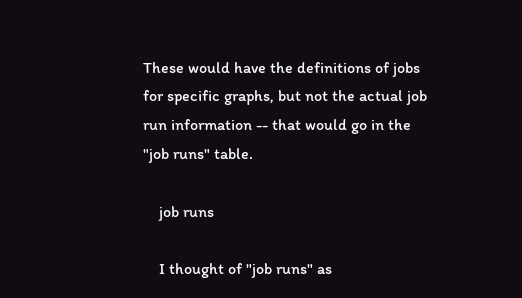These would have the definitions of jobs for specific graphs, but not the actual job run information -- that would go in the "job runs" table.

    job runs

    I thought of "job runs" as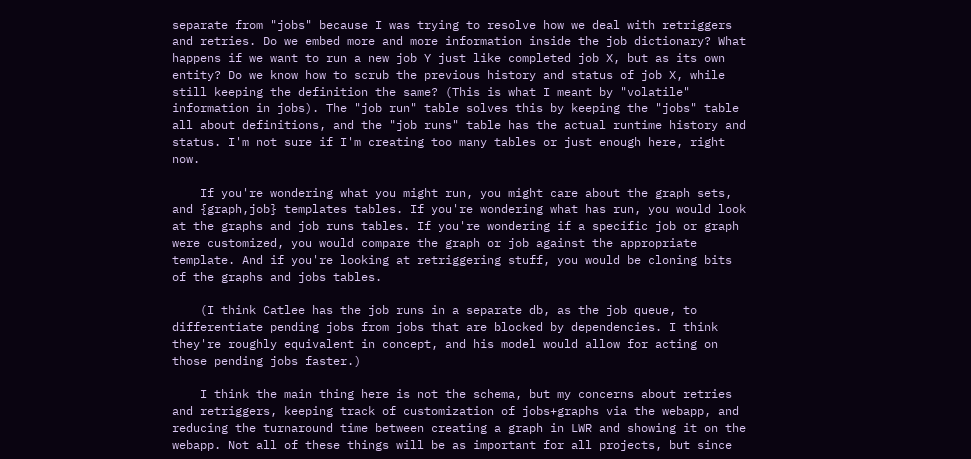separate from "jobs" because I was trying to resolve how we deal with retriggers and retries. Do we embed more and more information inside the job dictionary? What happens if we want to run a new job Y just like completed job X, but as its own entity? Do we know how to scrub the previous history and status of job X, while still keeping the definition the same? (This is what I meant by "volatile" information in jobs). The "job run" table solves this by keeping the "jobs" table all about definitions, and the "job runs" table has the actual runtime history and status. I'm not sure if I'm creating too many tables or just enough here, right now.

    If you're wondering what you might run, you might care about the graph sets, and {graph,job} templates tables. If you're wondering what has run, you would look at the graphs and job runs tables. If you're wondering if a specific job or graph were customized, you would compare the graph or job against the appropriate template. And if you're looking at retriggering stuff, you would be cloning bits of the graphs and jobs tables.

    (I think Catlee has the job runs in a separate db, as the job queue, to differentiate pending jobs from jobs that are blocked by dependencies. I think they're roughly equivalent in concept, and his model would allow for acting on those pending jobs faster.)

    I think the main thing here is not the schema, but my concerns about retries and retriggers, keeping track of customization of jobs+graphs via the webapp, and reducing the turnaround time between creating a graph in LWR and showing it on the webapp. Not all of these things will be as important for all projects, but since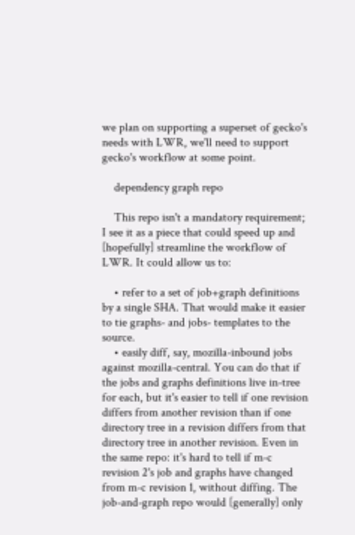we plan on supporting a superset of gecko's needs with LWR, we'll need to support gecko's workflow at some point.

    dependency graph repo

    This repo isn't a mandatory requirement; I see it as a piece that could speed up and [hopefully] streamline the workflow of LWR. It could allow us to:

    • refer to a set of job+graph definitions by a single SHA. That would make it easier to tie graphs- and jobs- templates to the source.
    • easily diff, say, mozilla-inbound jobs against mozilla-central. You can do that if the jobs and graphs definitions live in-tree for each, but it's easier to tell if one revision differs from another revision than if one directory tree in a revision differs from that directory tree in another revision. Even in the same repo: it's hard to tell if m-c revision 2's job and graphs have changed from m-c revision 1, without diffing. The job-and-graph repo would [generally] only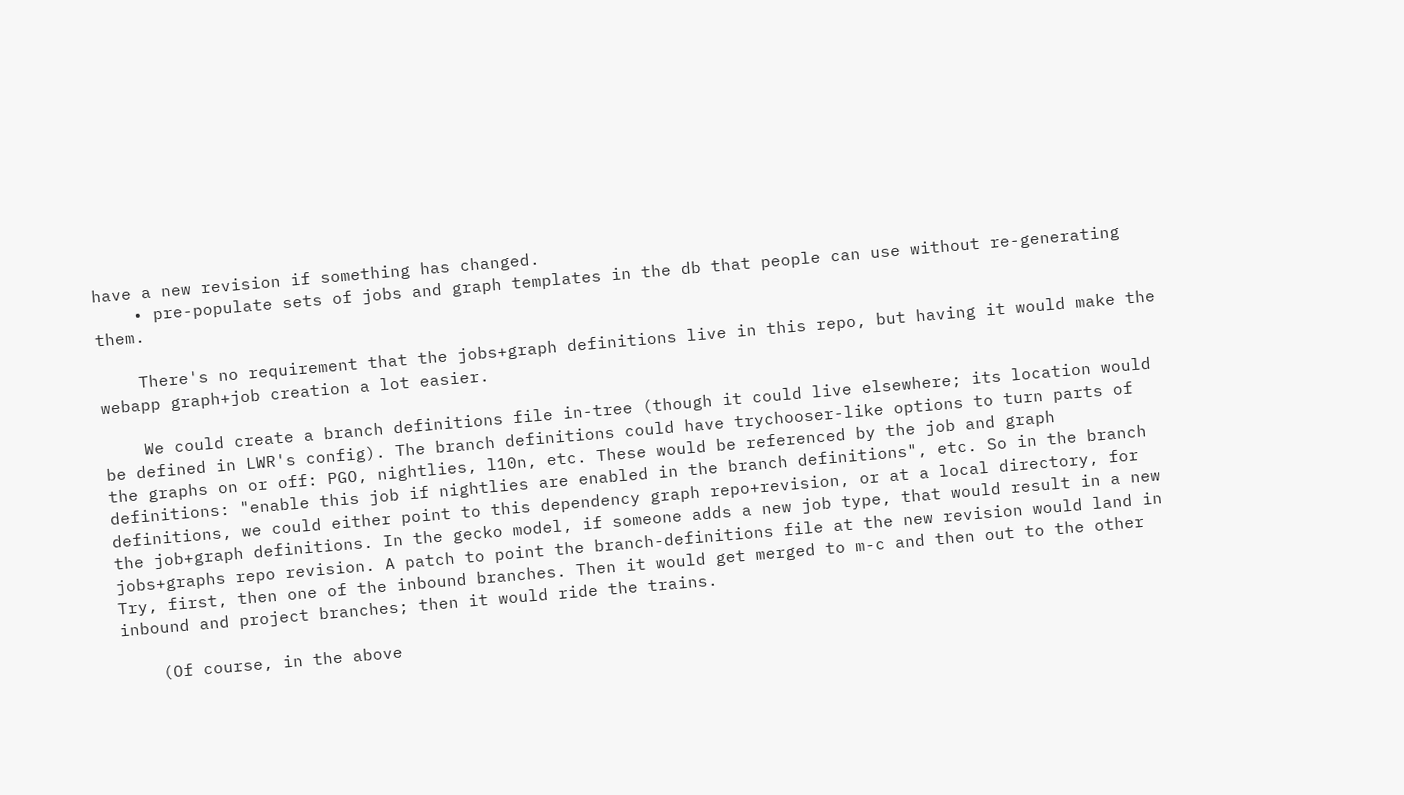have a new revision if something has changed.
    • pre-populate sets of jobs and graph templates in the db that people can use without re-generating them.

    There's no requirement that the jobs+graph definitions live in this repo, but having it would make the webapp graph+job creation a lot easier.

    We could create a branch definitions file in-tree (though it could live elsewhere; its location would be defined in LWR's config). The branch definitions could have trychooser-like options to turn parts of the graphs on or off: PGO, nightlies, l10n, etc. These would be referenced by the job and graph definitions: "enable this job if nightlies are enabled in the branch definitions", etc. So in the branch definitions, we could either point to this dependency graph repo+revision, or at a local directory, for the job+graph definitions. In the gecko model, if someone adds a new job type, that would result in a new jobs+graphs repo revision. A patch to point the branch-definitions file at the new revision would land in Try, first, then one of the inbound branches. Then it would get merged to m-c and then out to the other inbound and project branches; then it would ride the trains.

    (Of course, in the above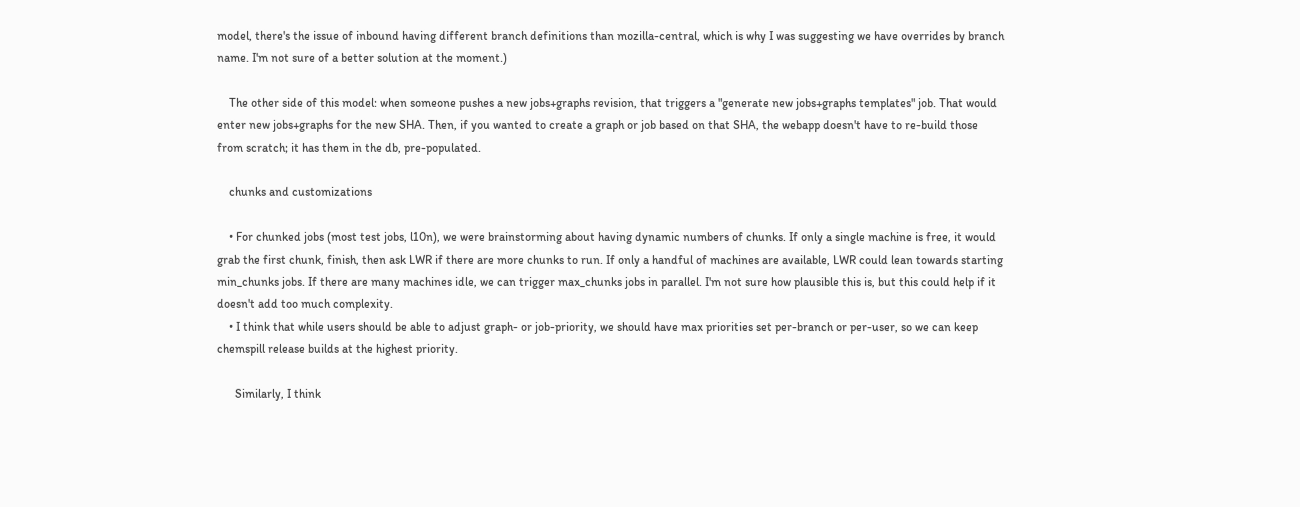model, there's the issue of inbound having different branch definitions than mozilla-central, which is why I was suggesting we have overrides by branch name. I'm not sure of a better solution at the moment.)

    The other side of this model: when someone pushes a new jobs+graphs revision, that triggers a "generate new jobs+graphs templates" job. That would enter new jobs+graphs for the new SHA. Then, if you wanted to create a graph or job based on that SHA, the webapp doesn't have to re-build those from scratch; it has them in the db, pre-populated.

    chunks and customizations

    • For chunked jobs (most test jobs, l10n), we were brainstorming about having dynamic numbers of chunks. If only a single machine is free, it would grab the first chunk, finish, then ask LWR if there are more chunks to run. If only a handful of machines are available, LWR could lean towards starting min_chunks jobs. If there are many machines idle, we can trigger max_chunks jobs in parallel. I'm not sure how plausible this is, but this could help if it doesn't add too much complexity.
    • I think that while users should be able to adjust graph- or job-priority, we should have max priorities set per-branch or per-user, so we can keep chemspill release builds at the highest priority.

      Similarly, I think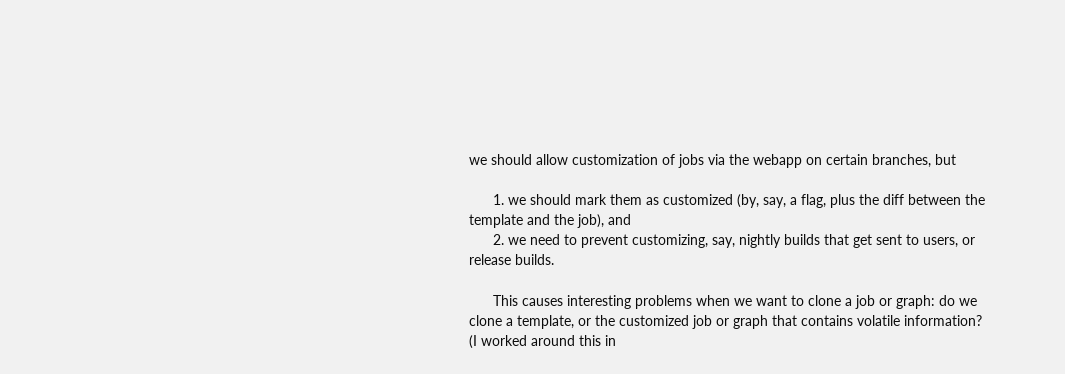we should allow customization of jobs via the webapp on certain branches, but

      1. we should mark them as customized (by, say, a flag, plus the diff between the template and the job), and
      2. we need to prevent customizing, say, nightly builds that get sent to users, or release builds.

      This causes interesting problems when we want to clone a job or graph: do we clone a template, or the customized job or graph that contains volatile information? (I worked around this in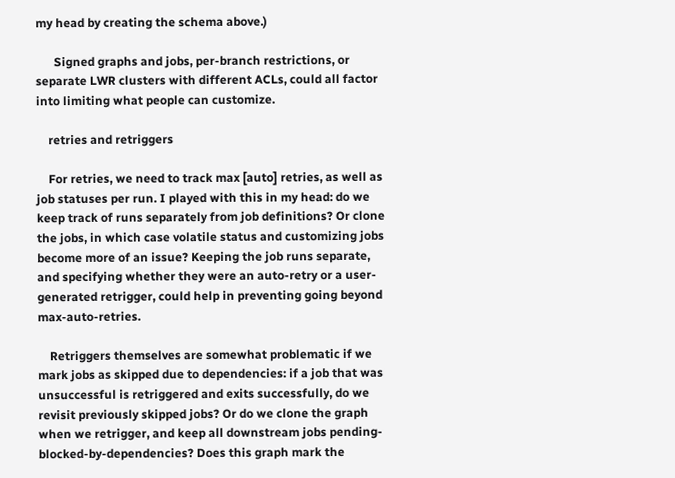my head by creating the schema above.)

      Signed graphs and jobs, per-branch restrictions, or separate LWR clusters with different ACLs, could all factor into limiting what people can customize.

    retries and retriggers

    For retries, we need to track max [auto] retries, as well as job statuses per run. I played with this in my head: do we keep track of runs separately from job definitions? Or clone the jobs, in which case volatile status and customizing jobs become more of an issue? Keeping the job runs separate, and specifying whether they were an auto-retry or a user-generated retrigger, could help in preventing going beyond max-auto-retries.

    Retriggers themselves are somewhat problematic if we mark jobs as skipped due to dependencies: if a job that was unsuccessful is retriggered and exits successfully, do we revisit previously skipped jobs? Or do we clone the graph when we retrigger, and keep all downstream jobs pending-blocked-by-dependencies? Does this graph mark the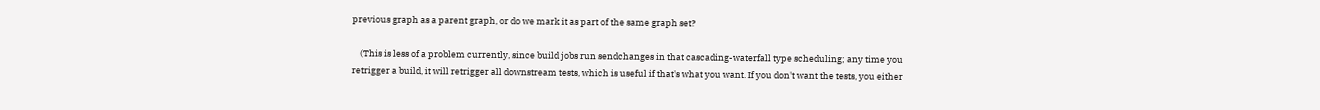previous graph as a parent graph, or do we mark it as part of the same graph set?

    (This is less of a problem currently, since build jobs run sendchanges in that cascading-waterfall type scheduling; any time you retrigger a build, it will retrigger all downstream tests, which is useful if that's what you want. If you don't want the tests, you either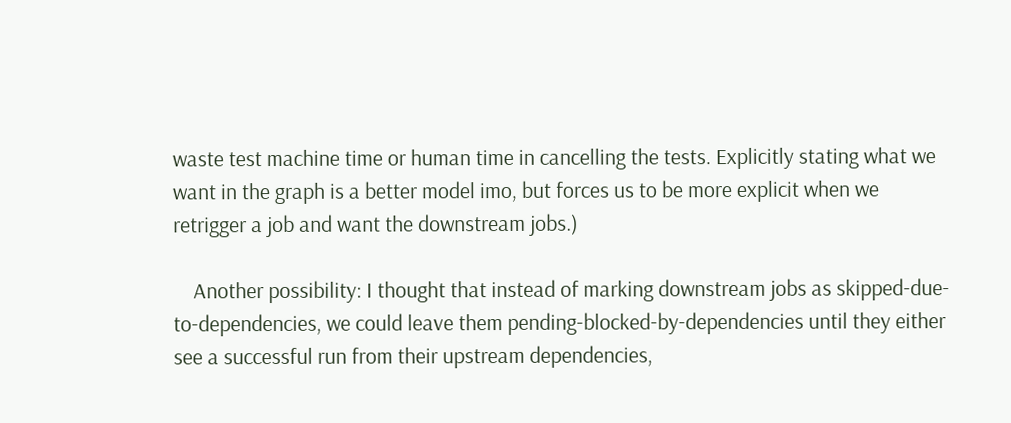waste test machine time or human time in cancelling the tests. Explicitly stating what we want in the graph is a better model imo, but forces us to be more explicit when we retrigger a job and want the downstream jobs.)

    Another possibility: I thought that instead of marking downstream jobs as skipped-due-to-dependencies, we could leave them pending-blocked-by-dependencies until they either see a successful run from their upstream dependencies,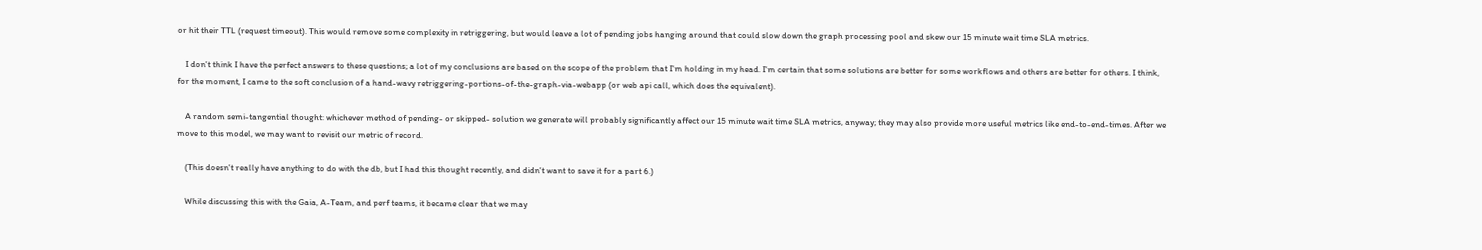or hit their TTL (request timeout). This would remove some complexity in retriggering, but would leave a lot of pending jobs hanging around that could slow down the graph processing pool and skew our 15 minute wait time SLA metrics.

    I don't think I have the perfect answers to these questions; a lot of my conclusions are based on the scope of the problem that I'm holding in my head. I'm certain that some solutions are better for some workflows and others are better for others. I think, for the moment, I came to the soft conclusion of a hand-wavy retriggering-portions-of-the-graph-via-webapp (or web api call, which does the equivalent).

    A random semi-tangential thought: whichever method of pending- or skipped- solution we generate will probably significantly affect our 15 minute wait time SLA metrics, anyway; they may also provide more useful metrics like end-to-end-times. After we move to this model, we may want to revisit our metric of record.

    (This doesn't really have anything to do with the db, but I had this thought recently, and didn't want to save it for a part 6.)

    While discussing this with the Gaia, A-Team, and perf teams, it became clear that we may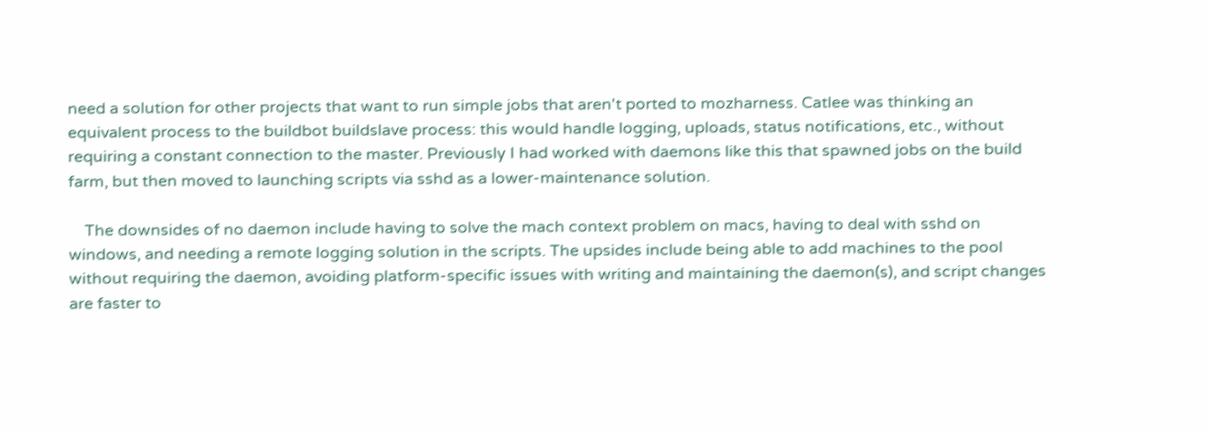need a solution for other projects that want to run simple jobs that aren't ported to mozharness. Catlee was thinking an equivalent process to the buildbot buildslave process: this would handle logging, uploads, status notifications, etc., without requiring a constant connection to the master. Previously I had worked with daemons like this that spawned jobs on the build farm, but then moved to launching scripts via sshd as a lower-maintenance solution.

    The downsides of no daemon include having to solve the mach context problem on macs, having to deal with sshd on windows, and needing a remote logging solution in the scripts. The upsides include being able to add machines to the pool without requiring the daemon, avoiding platform-specific issues with writing and maintaining the daemon(s), and script changes are faster to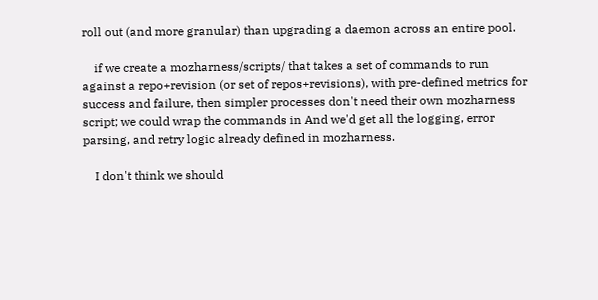roll out (and more granular) than upgrading a daemon across an entire pool.

    if we create a mozharness/scripts/ that takes a set of commands to run against a repo+revision (or set of repos+revisions), with pre-defined metrics for success and failure, then simpler processes don't need their own mozharness script; we could wrap the commands in And we'd get all the logging, error parsing, and retry logic already defined in mozharness.

    I don't think we should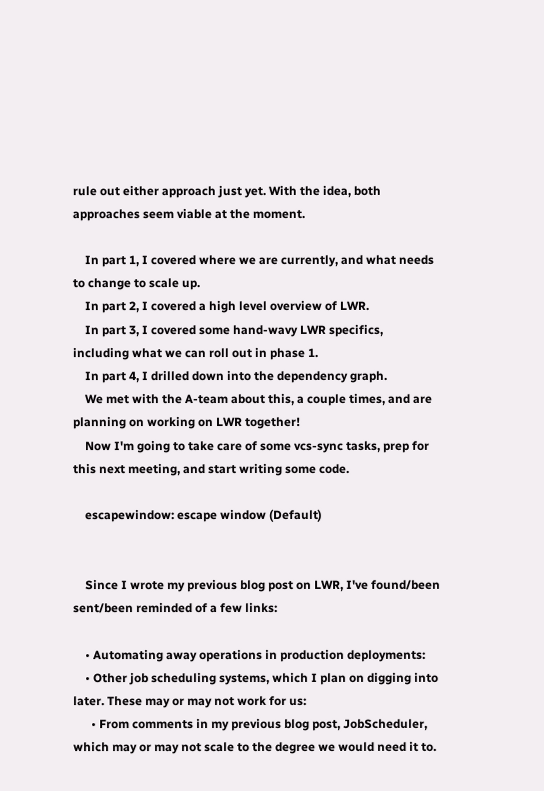rule out either approach just yet. With the idea, both approaches seem viable at the moment.

    In part 1, I covered where we are currently, and what needs to change to scale up.
    In part 2, I covered a high level overview of LWR.
    In part 3, I covered some hand-wavy LWR specifics, including what we can roll out in phase 1.
    In part 4, I drilled down into the dependency graph.
    We met with the A-team about this, a couple times, and are planning on working on LWR together!
    Now I'm going to take care of some vcs-sync tasks, prep for this next meeting, and start writing some code.

    escapewindow: escape window (Default)


    Since I wrote my previous blog post on LWR, I've found/been sent/been reminded of a few links:

    • Automating away operations in production deployments:
    • Other job scheduling systems, which I plan on digging into later. These may or may not work for us:
      • From comments in my previous blog post, JobScheduler, which may or may not scale to the degree we would need it to.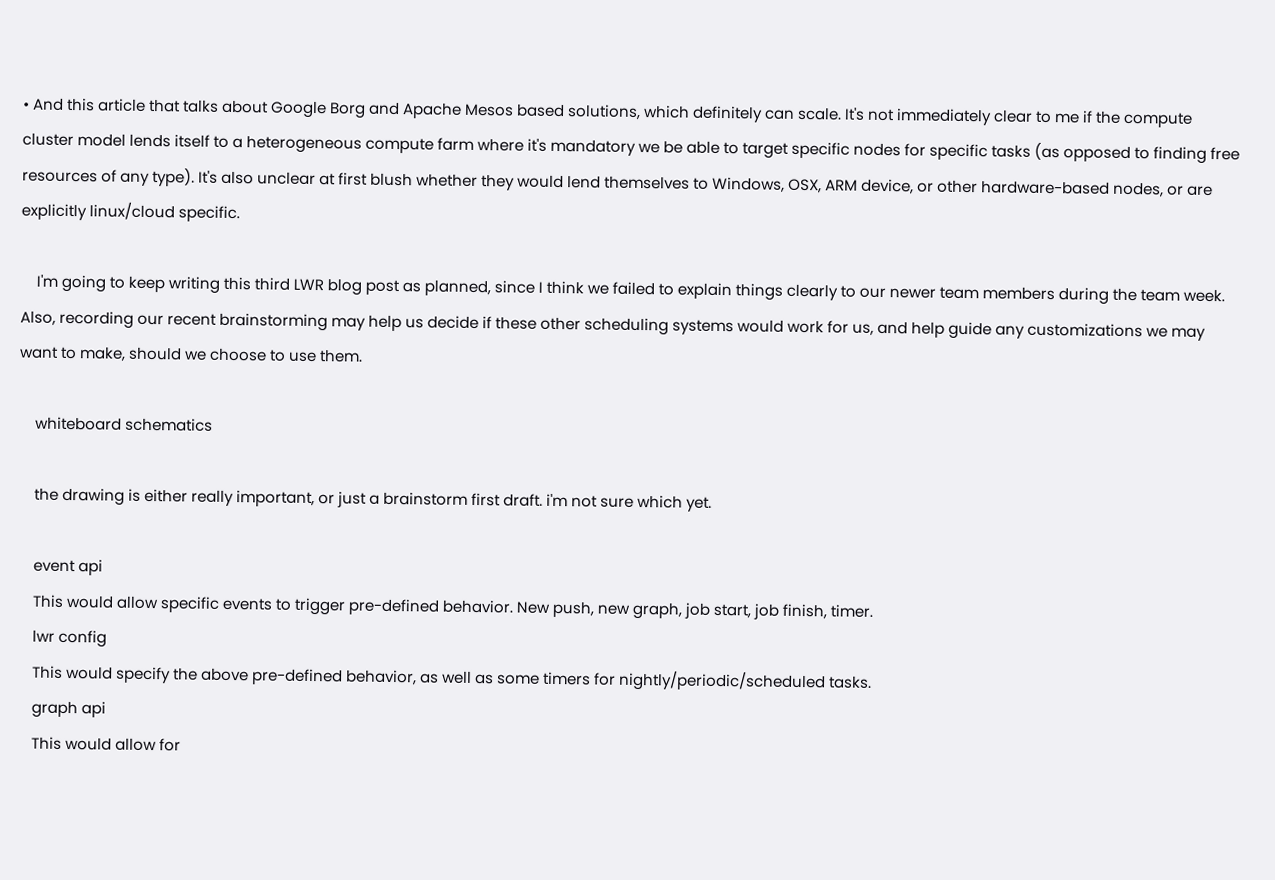• And this article that talks about Google Borg and Apache Mesos based solutions, which definitely can scale. It's not immediately clear to me if the compute cluster model lends itself to a heterogeneous compute farm where it's mandatory we be able to target specific nodes for specific tasks (as opposed to finding free resources of any type). It's also unclear at first blush whether they would lend themselves to Windows, OSX, ARM device, or other hardware-based nodes, or are explicitly linux/cloud specific.

    I'm going to keep writing this third LWR blog post as planned, since I think we failed to explain things clearly to our newer team members during the team week. Also, recording our recent brainstorming may help us decide if these other scheduling systems would work for us, and help guide any customizations we may want to make, should we choose to use them.

    whiteboard schematics

    the drawing is either really important, or just a brainstorm first draft. i'm not sure which yet.

    event api
    This would allow specific events to trigger pre-defined behavior. New push, new graph, job start, job finish, timer.
    lwr config
    This would specify the above pre-defined behavior, as well as some timers for nightly/periodic/scheduled tasks.
    graph api
    This would allow for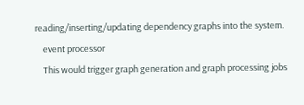reading/inserting/updating dependency graphs into the system.
    event processor
    This would trigger graph generation and graph processing jobs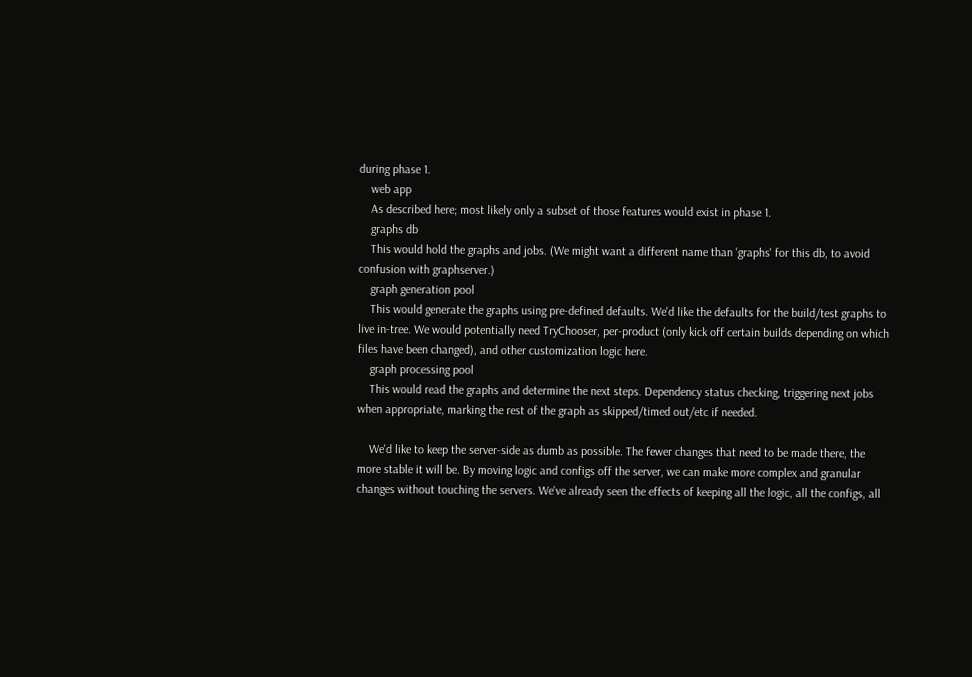during phase 1.
    web app
    As described here; most likely only a subset of those features would exist in phase 1.
    graphs db
    This would hold the graphs and jobs. (We might want a different name than 'graphs' for this db, to avoid confusion with graphserver.)
    graph generation pool
    This would generate the graphs using pre-defined defaults. We'd like the defaults for the build/test graphs to live in-tree. We would potentially need TryChooser, per-product (only kick off certain builds depending on which files have been changed), and other customization logic here.
    graph processing pool
    This would read the graphs and determine the next steps. Dependency status checking, triggering next jobs when appropriate, marking the rest of the graph as skipped/timed out/etc if needed.

    We'd like to keep the server-side as dumb as possible. The fewer changes that need to be made there, the more stable it will be. By moving logic and configs off the server, we can make more complex and granular changes without touching the servers. We've already seen the effects of keeping all the logic, all the configs, all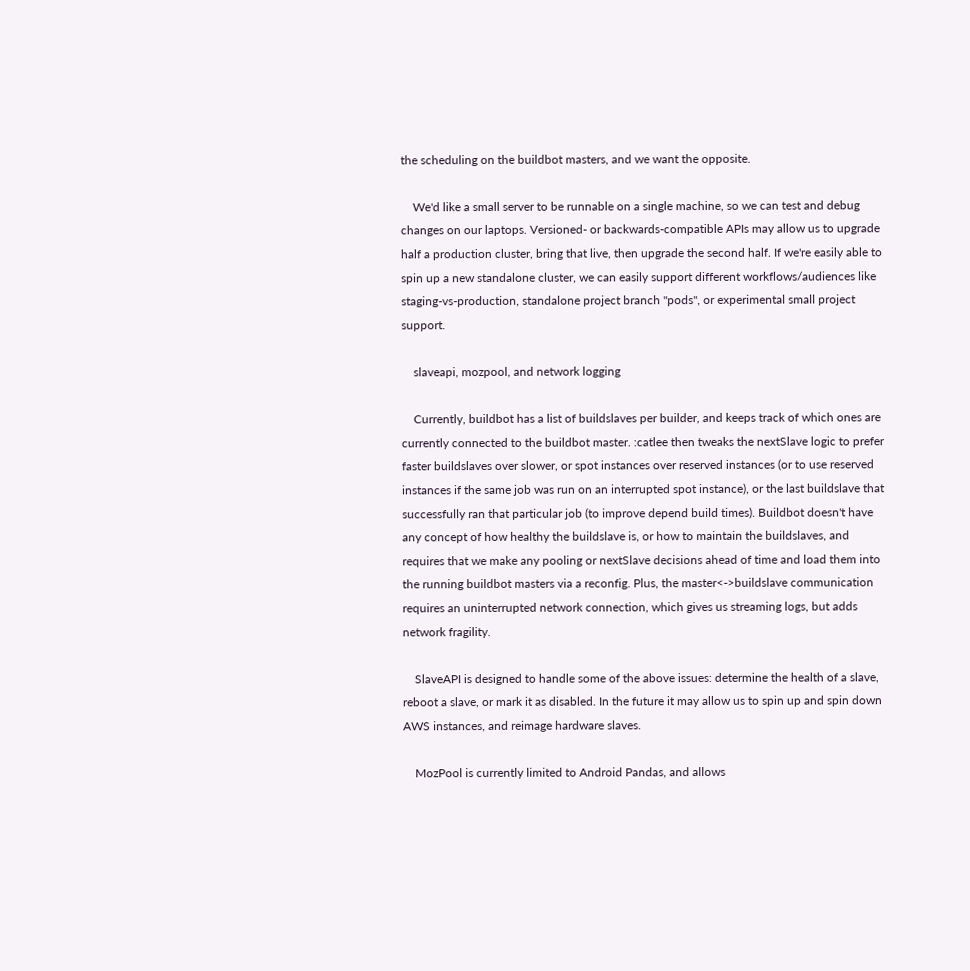the scheduling on the buildbot masters, and we want the opposite.

    We'd like a small server to be runnable on a single machine, so we can test and debug changes on our laptops. Versioned- or backwards-compatible APIs may allow us to upgrade half a production cluster, bring that live, then upgrade the second half. If we're easily able to spin up a new standalone cluster, we can easily support different workflows/audiences like staging-vs-production, standalone project branch "pods", or experimental small project support.

    slaveapi, mozpool, and network logging

    Currently, buildbot has a list of buildslaves per builder, and keeps track of which ones are currently connected to the buildbot master. :catlee then tweaks the nextSlave logic to prefer faster buildslaves over slower, or spot instances over reserved instances (or to use reserved instances if the same job was run on an interrupted spot instance), or the last buildslave that successfully ran that particular job (to improve depend build times). Buildbot doesn't have any concept of how healthy the buildslave is, or how to maintain the buildslaves, and requires that we make any pooling or nextSlave decisions ahead of time and load them into the running buildbot masters via a reconfig. Plus, the master<->buildslave communication requires an uninterrupted network connection, which gives us streaming logs, but adds network fragility.

    SlaveAPI is designed to handle some of the above issues: determine the health of a slave, reboot a slave, or mark it as disabled. In the future it may allow us to spin up and spin down AWS instances, and reimage hardware slaves.

    MozPool is currently limited to Android Pandas, and allows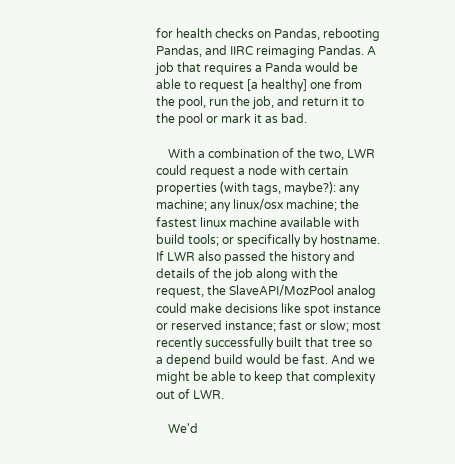for health checks on Pandas, rebooting Pandas, and IIRC reimaging Pandas. A job that requires a Panda would be able to request [a healthy] one from the pool, run the job, and return it to the pool or mark it as bad.

    With a combination of the two, LWR could request a node with certain properties (with tags, maybe?): any machine; any linux/osx machine; the fastest linux machine available with build tools; or specifically by hostname. If LWR also passed the history and details of the job along with the request, the SlaveAPI/MozPool analog could make decisions like spot instance or reserved instance; fast or slow; most recently successfully built that tree so a depend build would be fast. And we might be able to keep that complexity out of LWR.

    We'd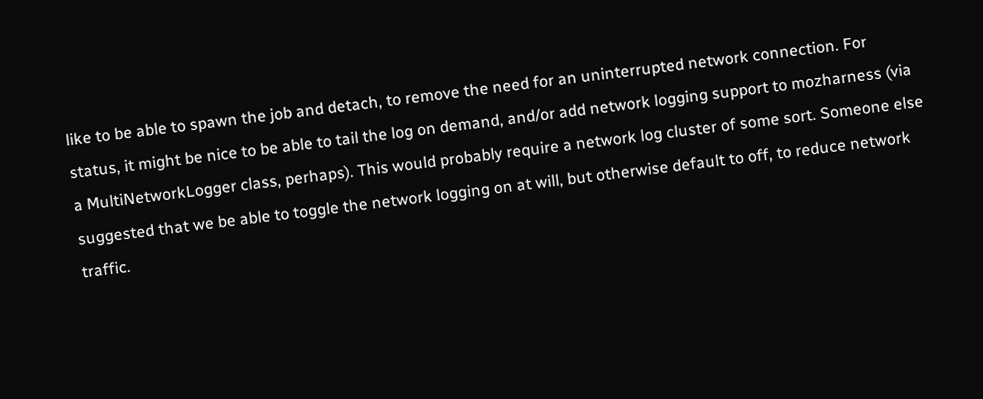like to be able to spawn the job and detach, to remove the need for an uninterrupted network connection. For status, it might be nice to be able to tail the log on demand, and/or add network logging support to mozharness (via a MultiNetworkLogger class, perhaps). This would probably require a network log cluster of some sort. Someone else suggested that we be able to toggle the network logging on at will, but otherwise default to off, to reduce network traffic.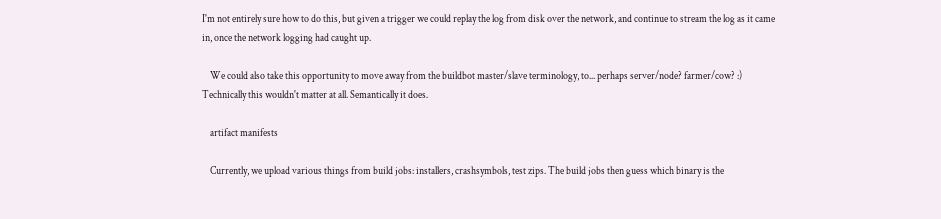I'm not entirely sure how to do this, but given a trigger we could replay the log from disk over the network, and continue to stream the log as it came in, once the network logging had caught up.

    We could also take this opportunity to move away from the buildbot master/slave terminology, to... perhaps server/node? farmer/cow? :) Technically this wouldn't matter at all. Semantically it does.

    artifact manifests

    Currently, we upload various things from build jobs: installers, crashsymbols, test zips. The build jobs then guess which binary is the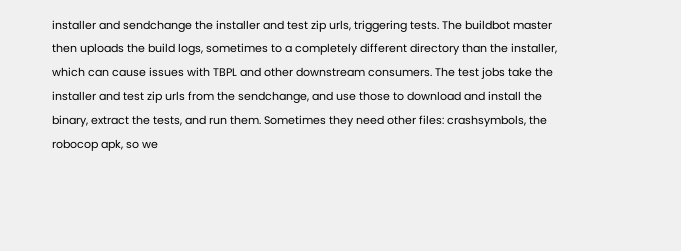installer and sendchange the installer and test zip urls, triggering tests. The buildbot master then uploads the build logs, sometimes to a completely different directory than the installer, which can cause issues with TBPL and other downstream consumers. The test jobs take the installer and test zip urls from the sendchange, and use those to download and install the binary, extract the tests, and run them. Sometimes they need other files: crashsymbols, the robocop apk, so we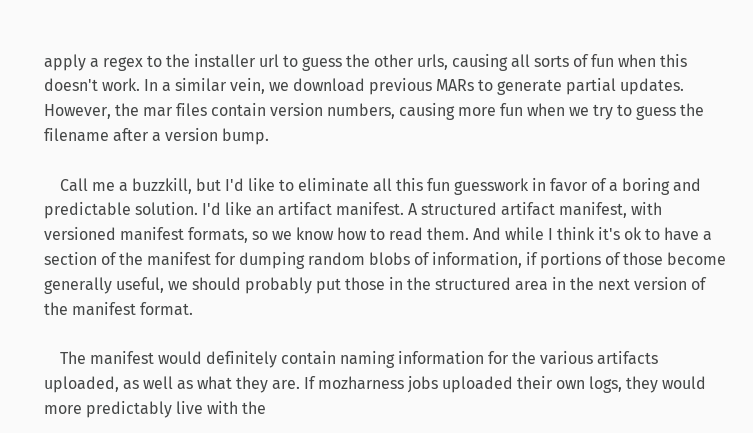apply a regex to the installer url to guess the other urls, causing all sorts of fun when this doesn't work. In a similar vein, we download previous MARs to generate partial updates. However, the mar files contain version numbers, causing more fun when we try to guess the filename after a version bump.

    Call me a buzzkill, but I'd like to eliminate all this fun guesswork in favor of a boring and predictable solution. I'd like an artifact manifest. A structured artifact manifest, with versioned manifest formats, so we know how to read them. And while I think it's ok to have a section of the manifest for dumping random blobs of information, if portions of those become generally useful, we should probably put those in the structured area in the next version of the manifest format.

    The manifest would definitely contain naming information for the various artifacts uploaded, as well as what they are. If mozharness jobs uploaded their own logs, they would more predictably live with the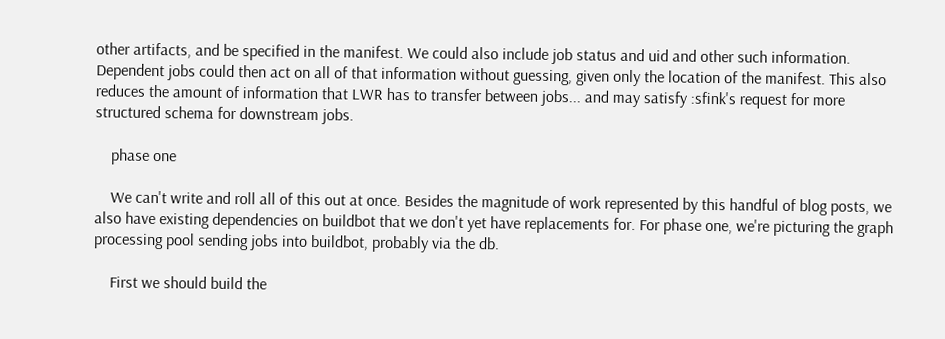other artifacts, and be specified in the manifest. We could also include job status and uid and other such information. Dependent jobs could then act on all of that information without guessing, given only the location of the manifest. This also reduces the amount of information that LWR has to transfer between jobs... and may satisfy :sfink's request for more structured schema for downstream jobs.

    phase one

    We can't write and roll all of this out at once. Besides the magnitude of work represented by this handful of blog posts, we also have existing dependencies on buildbot that we don't yet have replacements for. For phase one, we're picturing the graph processing pool sending jobs into buildbot, probably via the db.

    First we should build the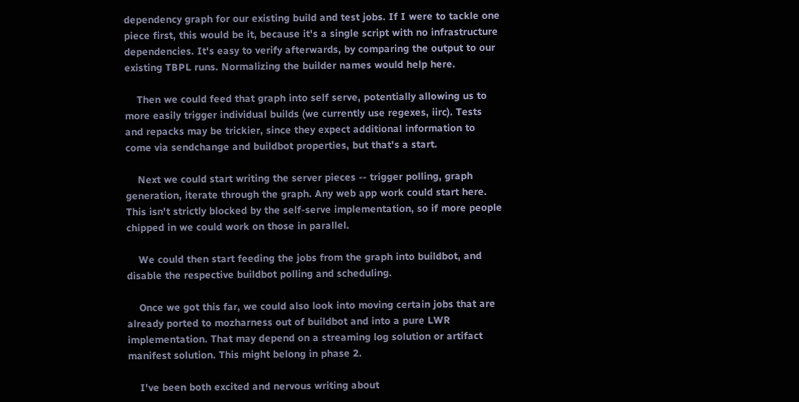dependency graph for our existing build and test jobs. If I were to tackle one piece first, this would be it, because it's a single script with no infrastructure dependencies. It's easy to verify afterwards, by comparing the output to our existing TBPL runs. Normalizing the builder names would help here.

    Then we could feed that graph into self serve, potentially allowing us to more easily trigger individual builds (we currently use regexes, iirc). Tests and repacks may be trickier, since they expect additional information to come via sendchange and buildbot properties, but that's a start.

    Next we could start writing the server pieces -- trigger polling, graph generation, iterate through the graph. Any web app work could start here. This isn't strictly blocked by the self-serve implementation, so if more people chipped in we could work on those in parallel.

    We could then start feeding the jobs from the graph into buildbot, and disable the respective buildbot polling and scheduling.

    Once we got this far, we could also look into moving certain jobs that are already ported to mozharness out of buildbot and into a pure LWR implementation. That may depend on a streaming log solution or artifact manifest solution. This might belong in phase 2.

    I've been both excited and nervous writing about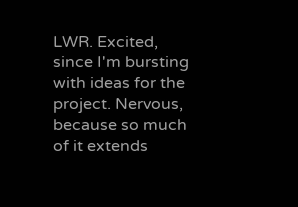LWR. Excited, since I'm bursting with ideas for the project. Nervous, because so much of it extends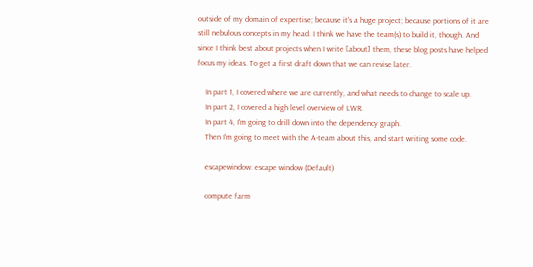outside of my domain of expertise; because it's a huge project; because portions of it are still nebulous concepts in my head. I think we have the team(s) to build it, though. And since I think best about projects when I write [about] them, these blog posts have helped focus my ideas. To get a first draft down that we can revise later.

    In part 1, I covered where we are currently, and what needs to change to scale up.
    In part 2, I covered a high level overview of LWR.
    In part 4, I'm going to drill down into the dependency graph.
    Then I'm going to meet with the A-team about this, and start writing some code.

    escapewindow: escape window (Default)

    compute farm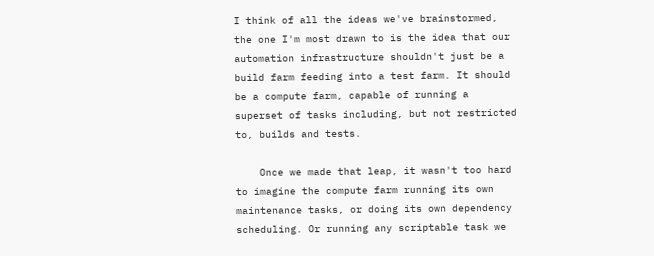I think of all the ideas we've brainstormed, the one I'm most drawn to is the idea that our automation infrastructure shouldn't just be a build farm feeding into a test farm. It should be a compute farm, capable of running a superset of tasks including, but not restricted to, builds and tests.

    Once we made that leap, it wasn't too hard to imagine the compute farm running its own maintenance tasks, or doing its own dependency scheduling. Or running any scriptable task we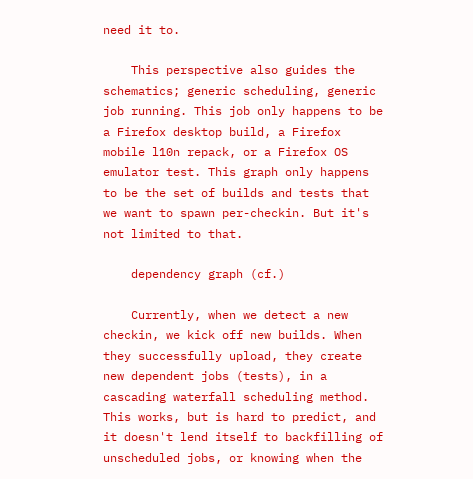need it to.

    This perspective also guides the schematics; generic scheduling, generic job running. This job only happens to be a Firefox desktop build, a Firefox mobile l10n repack, or a Firefox OS emulator test. This graph only happens to be the set of builds and tests that we want to spawn per-checkin. But it's not limited to that.

    dependency graph (cf.)

    Currently, when we detect a new checkin, we kick off new builds. When they successfully upload, they create new dependent jobs (tests), in a cascading waterfall scheduling method. This works, but is hard to predict, and it doesn't lend itself to backfilling of unscheduled jobs, or knowing when the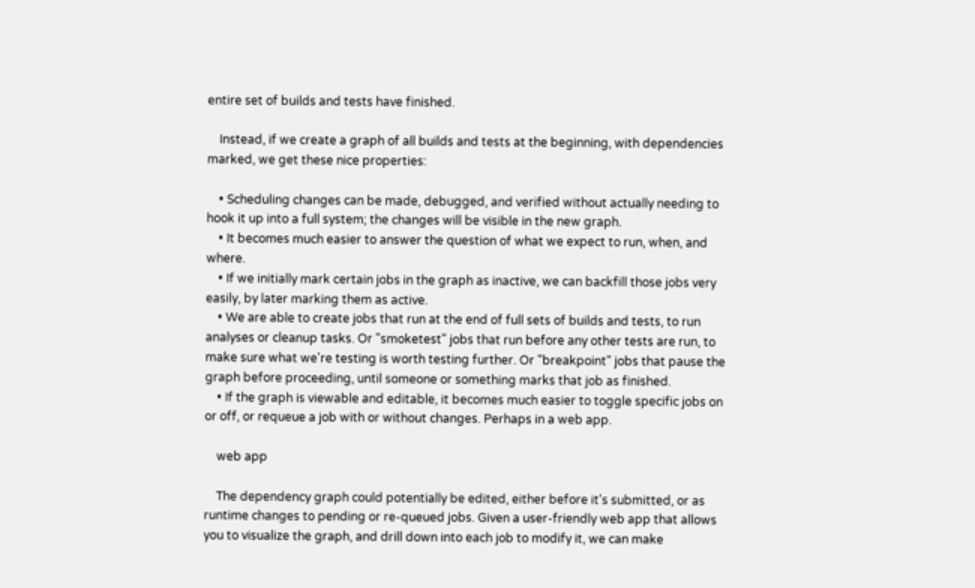entire set of builds and tests have finished.

    Instead, if we create a graph of all builds and tests at the beginning, with dependencies marked, we get these nice properties:

    • Scheduling changes can be made, debugged, and verified without actually needing to hook it up into a full system; the changes will be visible in the new graph.
    • It becomes much easier to answer the question of what we expect to run, when, and where.
    • If we initially mark certain jobs in the graph as inactive, we can backfill those jobs very easily, by later marking them as active.
    • We are able to create jobs that run at the end of full sets of builds and tests, to run analyses or cleanup tasks. Or "smoketest" jobs that run before any other tests are run, to make sure what we're testing is worth testing further. Or "breakpoint" jobs that pause the graph before proceeding, until someone or something marks that job as finished.
    • If the graph is viewable and editable, it becomes much easier to toggle specific jobs on or off, or requeue a job with or without changes. Perhaps in a web app.

    web app

    The dependency graph could potentially be edited, either before it's submitted, or as runtime changes to pending or re-queued jobs. Given a user-friendly web app that allows you to visualize the graph, and drill down into each job to modify it, we can make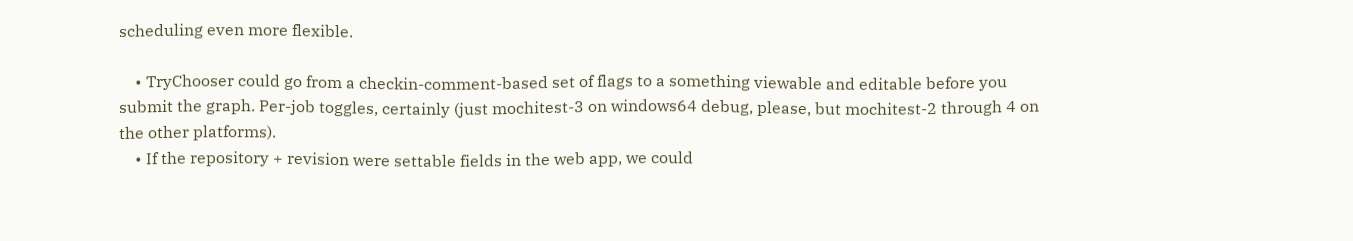scheduling even more flexible.

    • TryChooser could go from a checkin-comment-based set of flags to a something viewable and editable before you submit the graph. Per-job toggles, certainly (just mochitest-3 on windows64 debug, please, but mochitest-2 through 4 on the other platforms).
    • If the repository + revision were settable fields in the web app, we could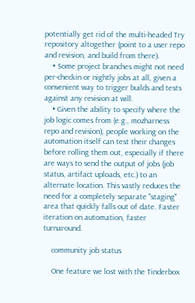potentially get rid of the multi-headed Try repository altogether (point to a user repo and revision, and build from there).
    • Some project branches might not need per-checkin or nightly jobs at all, given a convenient way to trigger builds and tests against any revision at will.
    • Given the ability to specify where the job logic comes from (e.g., mozharness repo and revision), people working on the automation itself can test their changes before rolling them out, especially if there are ways to send the output of jobs (job status, artifact uploads, etc.) to an alternate location. This vastly reduces the need for a completely separate "staging" area that quickly falls out of date. Faster iteration on automation, faster turnaround.

    community job status

    One feature we lost with the Tinderbox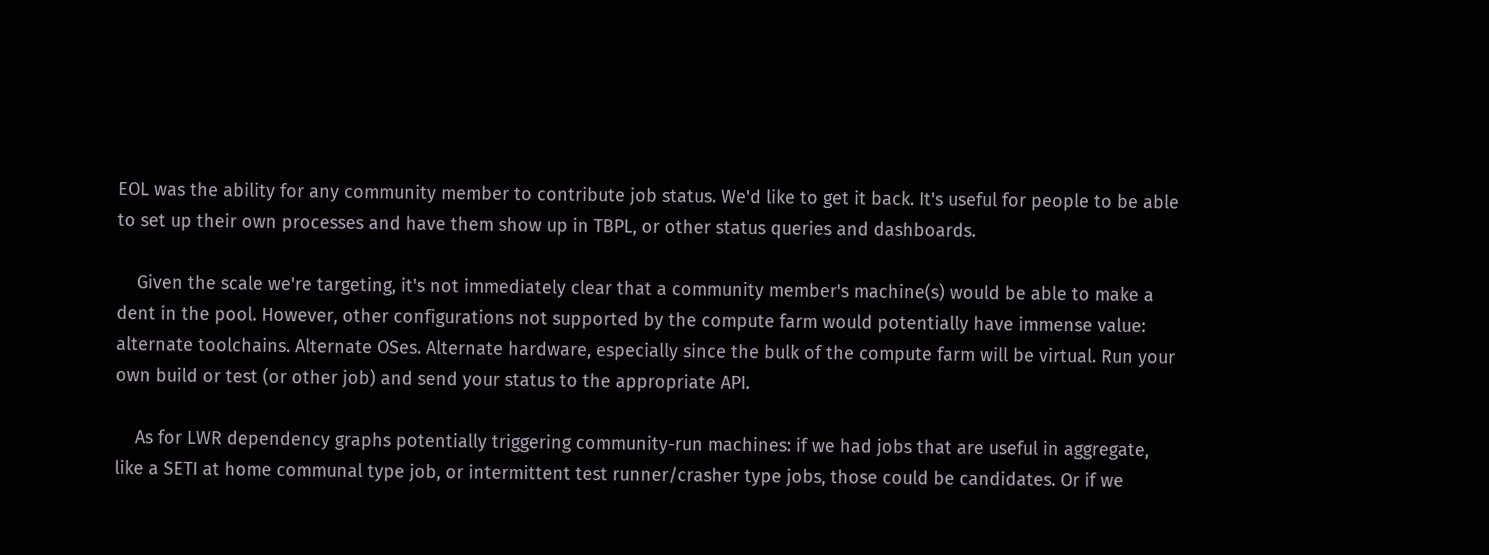EOL was the ability for any community member to contribute job status. We'd like to get it back. It's useful for people to be able to set up their own processes and have them show up in TBPL, or other status queries and dashboards.

    Given the scale we're targeting, it's not immediately clear that a community member's machine(s) would be able to make a dent in the pool. However, other configurations not supported by the compute farm would potentially have immense value: alternate toolchains. Alternate OSes. Alternate hardware, especially since the bulk of the compute farm will be virtual. Run your own build or test (or other job) and send your status to the appropriate API.

    As for LWR dependency graphs potentially triggering community-run machines: if we had jobs that are useful in aggregate, like a SETI at home communal type job, or intermittent test runner/crasher type jobs, those could be candidates. Or if we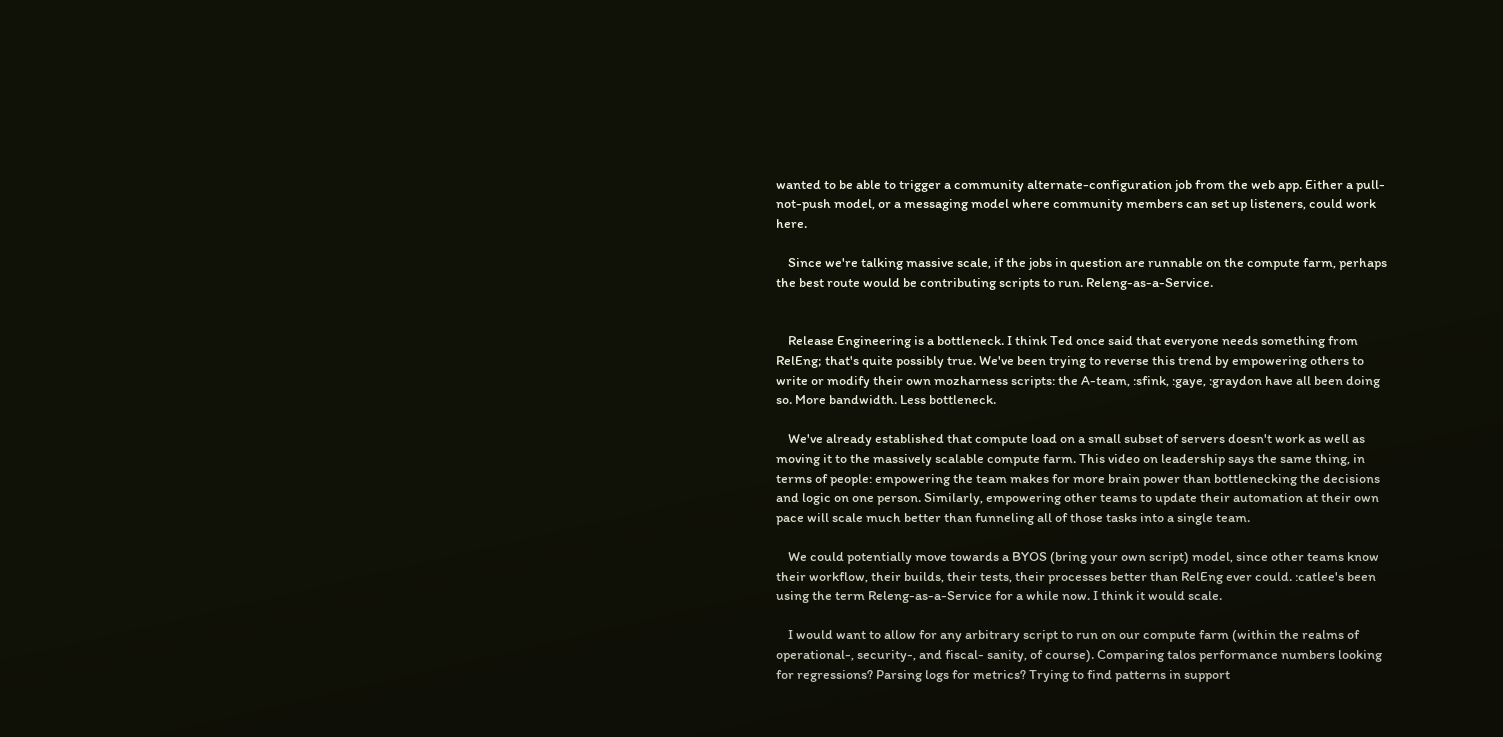wanted to be able to trigger a community alternate-configuration job from the web app. Either a pull-not-push model, or a messaging model where community members can set up listeners, could work here.

    Since we're talking massive scale, if the jobs in question are runnable on the compute farm, perhaps the best route would be contributing scripts to run. Releng-as-a-Service.


    Release Engineering is a bottleneck. I think Ted once said that everyone needs something from RelEng; that's quite possibly true. We've been trying to reverse this trend by empowering others to write or modify their own mozharness scripts: the A-team, :sfink, :gaye, :graydon have all been doing so. More bandwidth. Less bottleneck.

    We've already established that compute load on a small subset of servers doesn't work as well as moving it to the massively scalable compute farm. This video on leadership says the same thing, in terms of people: empowering the team makes for more brain power than bottlenecking the decisions and logic on one person. Similarly, empowering other teams to update their automation at their own pace will scale much better than funneling all of those tasks into a single team.

    We could potentially move towards a BYOS (bring your own script) model, since other teams know their workflow, their builds, their tests, their processes better than RelEng ever could. :catlee's been using the term Releng-as-a-Service for a while now. I think it would scale.

    I would want to allow for any arbitrary script to run on our compute farm (within the realms of operational-, security-, and fiscal- sanity, of course). Comparing talos performance numbers looking for regressions? Parsing logs for metrics? Trying to find patterns in support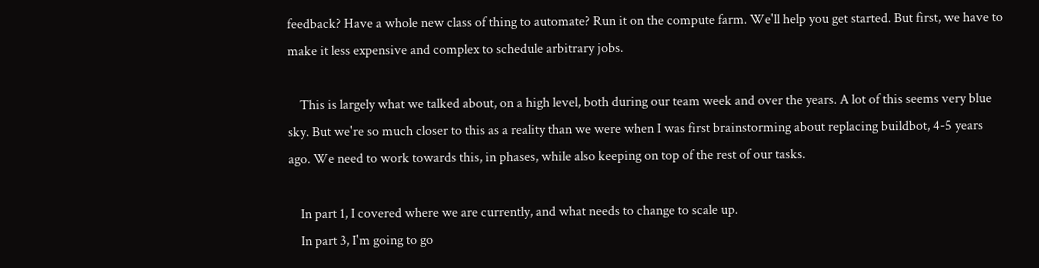feedback? Have a whole new class of thing to automate? Run it on the compute farm. We'll help you get started. But first, we have to make it less expensive and complex to schedule arbitrary jobs.

    This is largely what we talked about, on a high level, both during our team week and over the years. A lot of this seems very blue sky. But we're so much closer to this as a reality than we were when I was first brainstorming about replacing buildbot, 4-5 years ago. We need to work towards this, in phases, while also keeping on top of the rest of our tasks.

    In part 1, I covered where we are currently, and what needs to change to scale up.
    In part 3, I'm going to go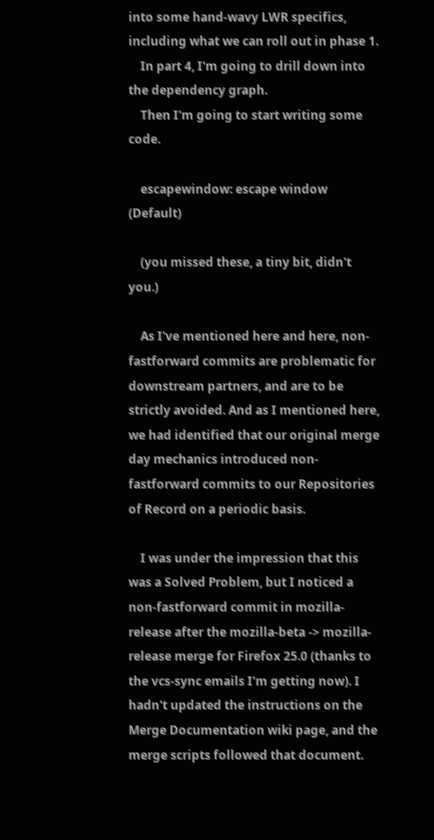into some hand-wavy LWR specifics, including what we can roll out in phase 1.
    In part 4, I'm going to drill down into the dependency graph.
    Then I'm going to start writing some code.

    escapewindow: escape window (Default)

    (you missed these, a tiny bit, didn't you.)

    As I've mentioned here and here, non-fastforward commits are problematic for downstream partners, and are to be strictly avoided. And as I mentioned here, we had identified that our original merge day mechanics introduced non-fastforward commits to our Repositories of Record on a periodic basis.

    I was under the impression that this was a Solved Problem, but I noticed a non-fastforward commit in mozilla-release after the mozilla-beta -> mozilla-release merge for Firefox 25.0 (thanks to the vcs-sync emails I'm getting now). I hadn't updated the instructions on the Merge Documentation wiki page, and the merge scripts followed that document.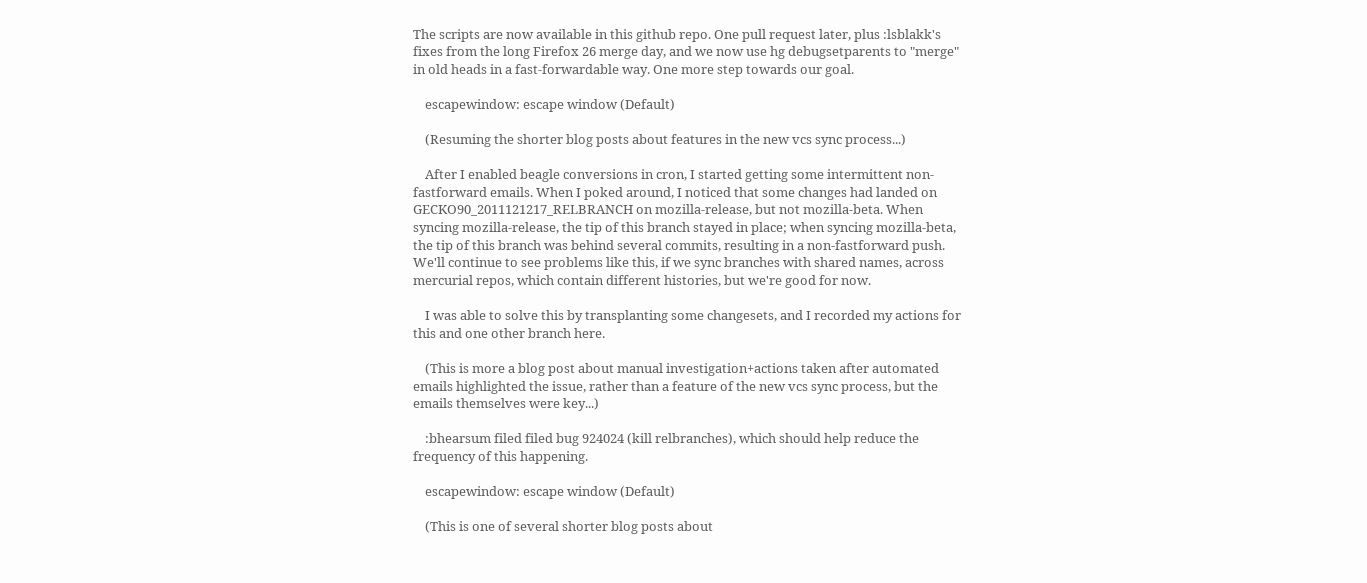The scripts are now available in this github repo. One pull request later, plus :lsblakk's fixes from the long Firefox 26 merge day, and we now use hg debugsetparents to "merge" in old heads in a fast-forwardable way. One more step towards our goal.

    escapewindow: escape window (Default)

    (Resuming the shorter blog posts about features in the new vcs sync process...)

    After I enabled beagle conversions in cron, I started getting some intermittent non-fastforward emails. When I poked around, I noticed that some changes had landed on GECKO90_2011121217_RELBRANCH on mozilla-release, but not mozilla-beta. When syncing mozilla-release, the tip of this branch stayed in place; when syncing mozilla-beta, the tip of this branch was behind several commits, resulting in a non-fastforward push. We'll continue to see problems like this, if we sync branches with shared names, across mercurial repos, which contain different histories, but we're good for now.

    I was able to solve this by transplanting some changesets, and I recorded my actions for this and one other branch here.

    (This is more a blog post about manual investigation+actions taken after automated emails highlighted the issue, rather than a feature of the new vcs sync process, but the emails themselves were key...)

    :bhearsum filed filed bug 924024 (kill relbranches), which should help reduce the frequency of this happening.

    escapewindow: escape window (Default)

    (This is one of several shorter blog posts about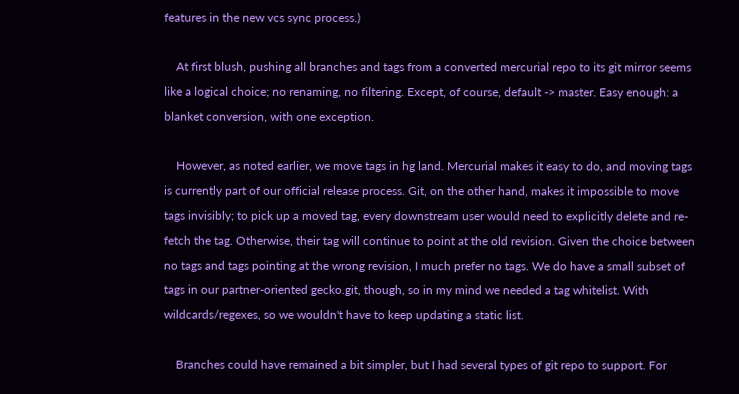features in the new vcs sync process.)

    At first blush, pushing all branches and tags from a converted mercurial repo to its git mirror seems like a logical choice; no renaming, no filtering. Except, of course, default -> master. Easy enough: a blanket conversion, with one exception.

    However, as noted earlier, we move tags in hg land. Mercurial makes it easy to do, and moving tags is currently part of our official release process. Git, on the other hand, makes it impossible to move tags invisibly; to pick up a moved tag, every downstream user would need to explicitly delete and re-fetch the tag. Otherwise, their tag will continue to point at the old revision. Given the choice between no tags and tags pointing at the wrong revision, I much prefer no tags. We do have a small subset of tags in our partner-oriented gecko.git, though, so in my mind we needed a tag whitelist. With wildcards/regexes, so we wouldn't have to keep updating a static list.

    Branches could have remained a bit simpler, but I had several types of git repo to support. For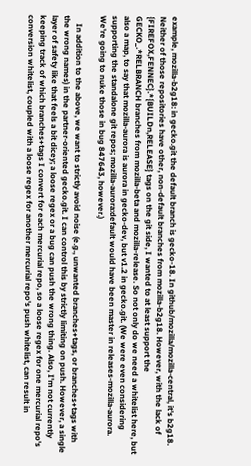example, mozilla-b2g18: in gecko.git the default branch is gecko-18. In github/mozilla/mozilla-central, it's b2g18. Neither of those repositories have other, non-default branches from mozilla-b2g18. However, with the lack of {FIREFOX,FENNEC}.*{BUILDn,RELEASE} tags on the git side, I wanted to at least support the GECKO_.*RELBRANCH branches from mozilla-beta and mozilla-release. So not only do we need a whitelist here, but also a map, to say that mozilla-aurora is aurora in gecko-dev, but v1.2 in gecko.git. (We were even considering supporting the standalone git repos; mozilla-aurora:default would have been master in releases-mozilla-aurora. We're going to nuke those in bug 847643, however.)

    In addition to the above, we want to strictly avoid noise (e.g., unwanted branches+tags, or branches+tags with the wrong names) in the partner-oriented gecko.git. I can control this by strictly limiting on push. However, a single layer of safety like that feels a bit dicey; a loose regex or a bug can push the wrong thing. Also, I'm not currently keeping track of which branches+tags I convert for each mercurial repo, so a loose regex for one mercurial repo's conversion whitelist, coupled with a loose regex for another mercurial repo's push whitelist, can result in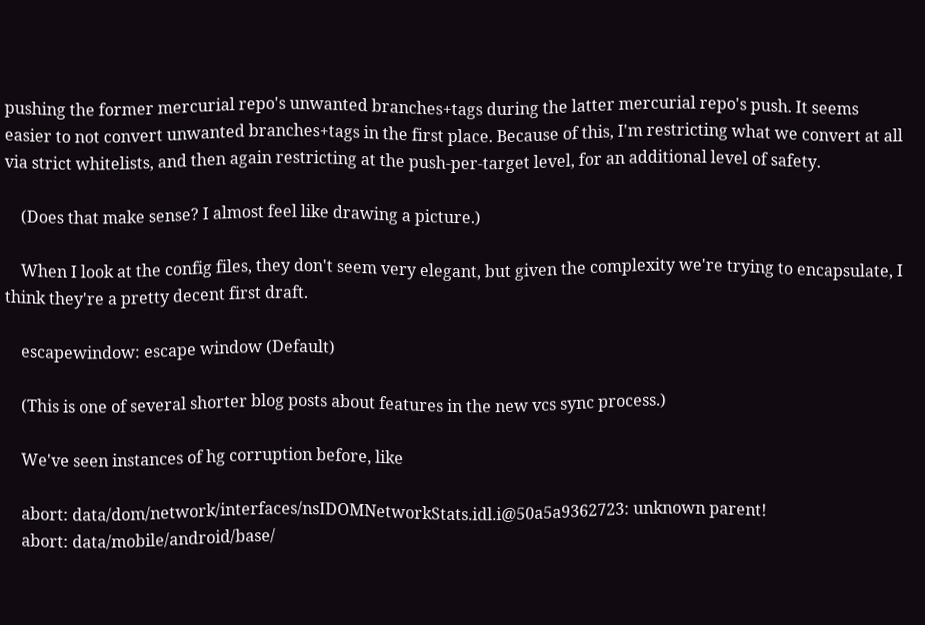pushing the former mercurial repo's unwanted branches+tags during the latter mercurial repo's push. It seems easier to not convert unwanted branches+tags in the first place. Because of this, I'm restricting what we convert at all via strict whitelists, and then again restricting at the push-per-target level, for an additional level of safety.

    (Does that make sense? I almost feel like drawing a picture.)

    When I look at the config files, they don't seem very elegant, but given the complexity we're trying to encapsulate, I think they're a pretty decent first draft.

    escapewindow: escape window (Default)

    (This is one of several shorter blog posts about features in the new vcs sync process.)

    We've seen instances of hg corruption before, like

    abort: data/dom/network/interfaces/nsIDOMNetworkStats.idl.i@50a5a9362723: unknown parent!
    abort: data/mobile/android/base/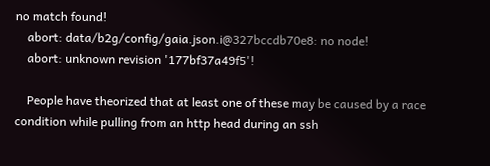no match found!
    abort: data/b2g/config/gaia.json.i@327bccdb70e8: no node!
    abort: unknown revision '177bf37a49f5'!

    People have theorized that at least one of these may be caused by a race condition while pulling from an http head during an ssh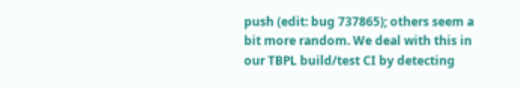push (edit: bug 737865); others seem a bit more random. We deal with this in our TBPL build/test CI by detecting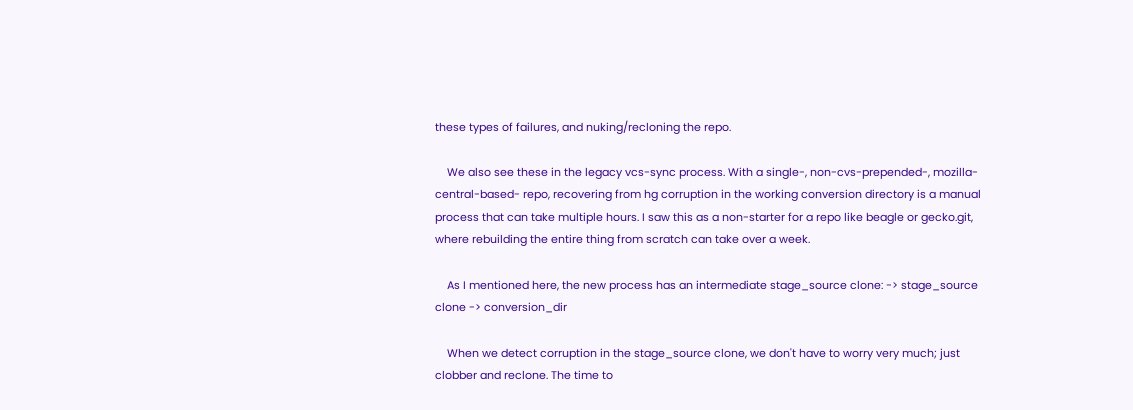these types of failures, and nuking/recloning the repo.

    We also see these in the legacy vcs-sync process. With a single-, non-cvs-prepended-, mozilla-central-based- repo, recovering from hg corruption in the working conversion directory is a manual process that can take multiple hours. I saw this as a non-starter for a repo like beagle or gecko.git, where rebuilding the entire thing from scratch can take over a week.

    As I mentioned here, the new process has an intermediate stage_source clone: -> stage_source clone -> conversion_dir

    When we detect corruption in the stage_source clone, we don't have to worry very much; just clobber and reclone. The time to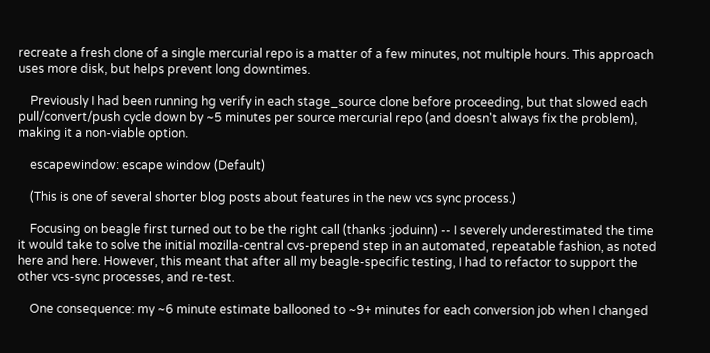recreate a fresh clone of a single mercurial repo is a matter of a few minutes, not multiple hours. This approach uses more disk, but helps prevent long downtimes.

    Previously I had been running hg verify in each stage_source clone before proceeding, but that slowed each pull/convert/push cycle down by ~5 minutes per source mercurial repo (and doesn't always fix the problem), making it a non-viable option.

    escapewindow: escape window (Default)

    (This is one of several shorter blog posts about features in the new vcs sync process.)

    Focusing on beagle first turned out to be the right call (thanks :joduinn) -- I severely underestimated the time it would take to solve the initial mozilla-central cvs-prepend step in an automated, repeatable fashion, as noted here and here. However, this meant that after all my beagle-specific testing, I had to refactor to support the other vcs-sync processes, and re-test.

    One consequence: my ~6 minute estimate ballooned to ~9+ minutes for each conversion job when I changed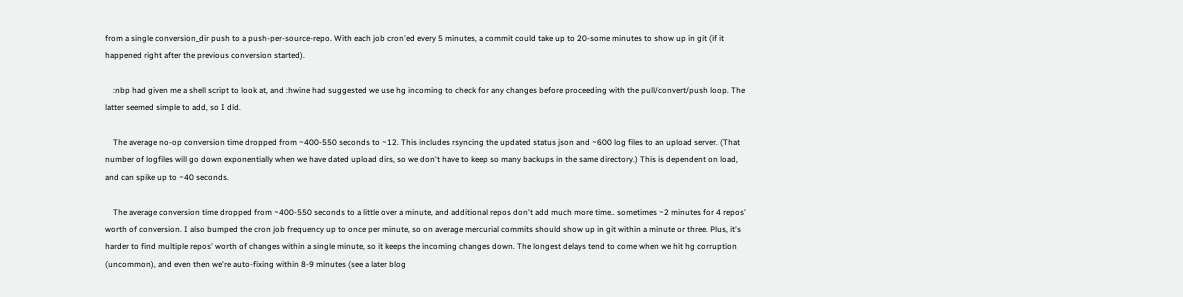from a single conversion_dir push to a push-per-source-repo. With each job cron'ed every 5 minutes, a commit could take up to 20-some minutes to show up in git (if it happened right after the previous conversion started).

    :nbp had given me a shell script to look at, and :hwine had suggested we use hg incoming to check for any changes before proceeding with the pull/convert/push loop. The latter seemed simple to add, so I did.

    The average no-op conversion time dropped from ~400-550 seconds to ~12. This includes rsyncing the updated status json and ~600 log files to an upload server. (That number of logfiles will go down exponentially when we have dated upload dirs, so we don't have to keep so many backups in the same directory.) This is dependent on load, and can spike up to ~40 seconds.

    The average conversion time dropped from ~400-550 seconds to a little over a minute, and additional repos don't add much more time.. sometimes ~2 minutes for 4 repos' worth of conversion. I also bumped the cron job frequency up to once per minute, so on average mercurial commits should show up in git within a minute or three. Plus, it's harder to find multiple repos' worth of changes within a single minute, so it keeps the incoming changes down. The longest delays tend to come when we hit hg corruption (uncommon), and even then we're auto-fixing within 8-9 minutes (see a later blog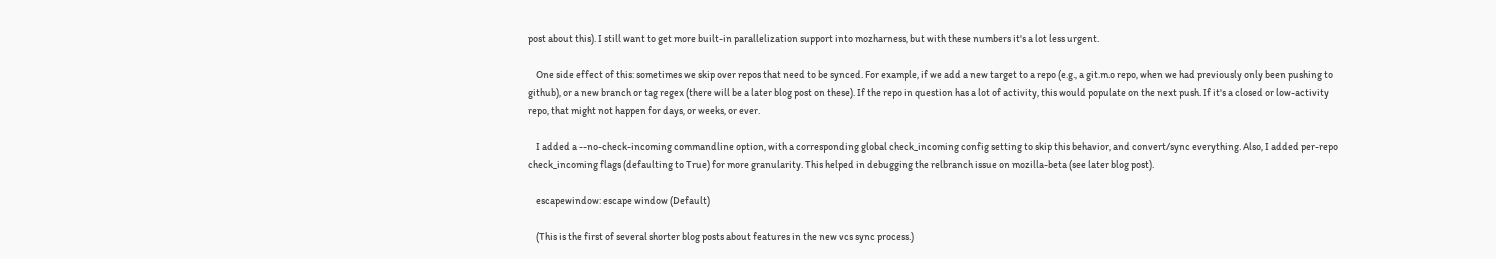post about this). I still want to get more built-in parallelization support into mozharness, but with these numbers it's a lot less urgent.

    One side effect of this: sometimes we skip over repos that need to be synced. For example, if we add a new target to a repo (e.g., a git.m.o repo, when we had previously only been pushing to github), or a new branch or tag regex (there will be a later blog post on these). If the repo in question has a lot of activity, this would populate on the next push. If it's a closed or low-activity repo, that might not happen for days, or weeks, or ever.

    I added a --no-check-incoming commandline option, with a corresponding global check_incoming config setting to skip this behavior, and convert/sync everything. Also, I added per-repo check_incoming flags (defaulting to True) for more granularity. This helped in debugging the relbranch issue on mozilla-beta (see later blog post).

    escapewindow: escape window (Default)

    (This is the first of several shorter blog posts about features in the new vcs sync process.)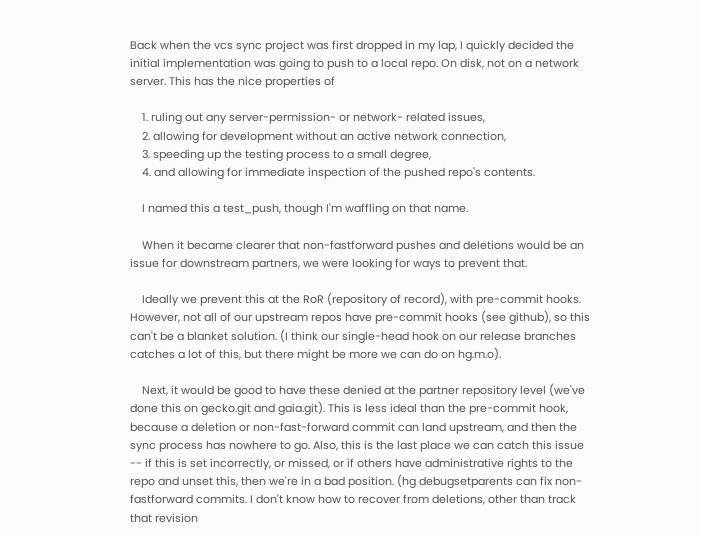Back when the vcs sync project was first dropped in my lap, I quickly decided the initial implementation was going to push to a local repo. On disk, not on a network server. This has the nice properties of

    1. ruling out any server-permission- or network- related issues,
    2. allowing for development without an active network connection,
    3. speeding up the testing process to a small degree,
    4. and allowing for immediate inspection of the pushed repo's contents.

    I named this a test_push, though I'm waffling on that name.

    When it became clearer that non-fastforward pushes and deletions would be an issue for downstream partners, we were looking for ways to prevent that.

    Ideally we prevent this at the RoR (repository of record), with pre-commit hooks. However, not all of our upstream repos have pre-commit hooks (see github), so this can't be a blanket solution. (I think our single-head hook on our release branches catches a lot of this, but there might be more we can do on hg.m.o).

    Next, it would be good to have these denied at the partner repository level (we've done this on gecko.git and gaia.git). This is less ideal than the pre-commit hook, because a deletion or non-fast-forward commit can land upstream, and then the sync process has nowhere to go. Also, this is the last place we can catch this issue -- if this is set incorrectly, or missed, or if others have administrative rights to the repo and unset this, then we're in a bad position. (hg debugsetparents can fix non-fastforward commits. I don't know how to recover from deletions, other than track that revision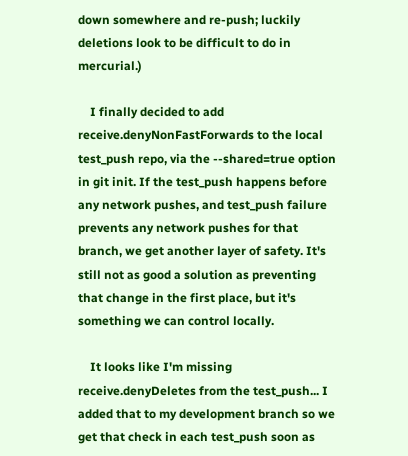down somewhere and re-push; luckily deletions look to be difficult to do in mercurial.)

    I finally decided to add receive.denyNonFastForwards to the local test_push repo, via the --shared=true option in git init. If the test_push happens before any network pushes, and test_push failure prevents any network pushes for that branch, we get another layer of safety. It's still not as good a solution as preventing that change in the first place, but it's something we can control locally.

    It looks like I'm missing receive.denyDeletes from the test_push... I added that to my development branch so we get that check in each test_push soon as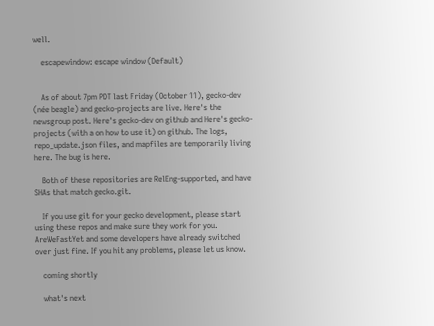well.

    escapewindow: escape window (Default)


    As of about 7pm PDT last Friday (October 11), gecko-dev (née beagle) and gecko-projects are live. Here's the newsgroup post. Here's gecko-dev on github and Here's gecko-projects (with a on how to use it) on github. The logs, repo_update.json files, and mapfiles are temporarily living here. The bug is here.

    Both of these repositories are RelEng-supported, and have SHAs that match gecko.git.

    If you use git for your gecko development, please start using these repos and make sure they work for you. AreWeFastYet and some developers have already switched over just fine. If you hit any problems, please let us know.

    coming shortly

    what's next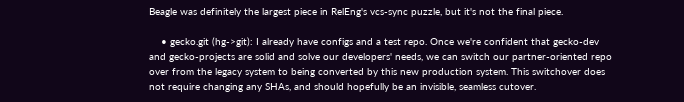Beagle was definitely the largest piece in RelEng's vcs-sync puzzle, but it's not the final piece.

    • gecko.git (hg->git): I already have configs and a test repo. Once we're confident that gecko-dev and gecko-projects are solid and solve our developers' needs, we can switch our partner-oriented repo over from the legacy system to being converted by this new production system. This switchover does not require changing any SHAs, and should hopefully be an invisible, seamless cutover.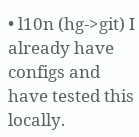• l10n (hg->git) I already have configs and have tested this locally.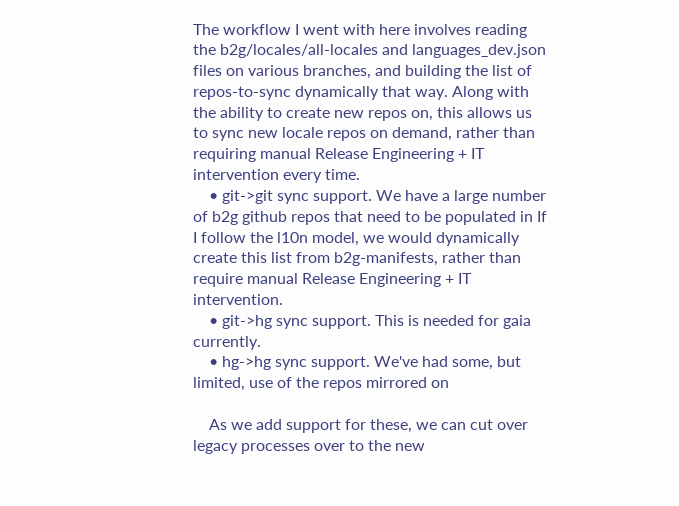The workflow I went with here involves reading the b2g/locales/all-locales and languages_dev.json files on various branches, and building the list of repos-to-sync dynamically that way. Along with the ability to create new repos on, this allows us to sync new locale repos on demand, rather than requiring manual Release Engineering + IT intervention every time.
    • git->git sync support. We have a large number of b2g github repos that need to be populated in If I follow the l10n model, we would dynamically create this list from b2g-manifests, rather than require manual Release Engineering + IT intervention.
    • git->hg sync support. This is needed for gaia currently.
    • hg->hg sync support. We've had some, but limited, use of the repos mirrored on

    As we add support for these, we can cut over legacy processes over to the new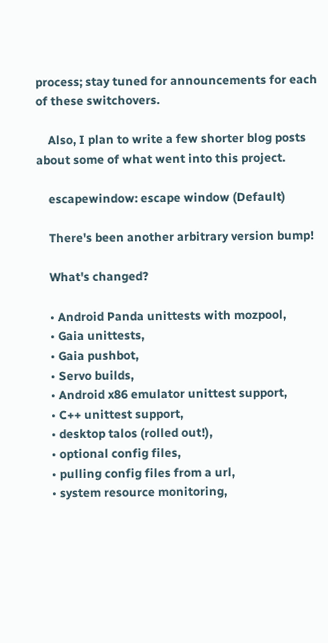process; stay tuned for announcements for each of these switchovers.

    Also, I plan to write a few shorter blog posts about some of what went into this project.

    escapewindow: escape window (Default)

    There's been another arbitrary version bump!

    What's changed?

    • Android Panda unittests with mozpool,
    • Gaia unittests,
    • Gaia pushbot,
    • Servo builds,
    • Android x86 emulator unittest support,
    • C++ unittest support,
    • desktop talos (rolled out!),
    • optional config files,
    • pulling config files from a url,
    • system resource monitoring,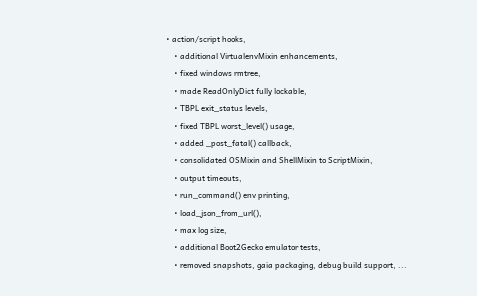• action/script hooks,
    • additional VirtualenvMixin enhancements,
    • fixed windows rmtree,
    • made ReadOnlyDict fully lockable,
    • TBPL exit_status levels,
    • fixed TBPL worst_level() usage,
    • added _post_fatal() callback,
    • consolidated OSMixin and ShellMixin to ScriptMixin,
    • output timeouts,
    • run_command() env printing,
    • load_json_from_url(),
    • max log size,
    • additional Boot2Gecko emulator tests,
    • removed snapshots, gaia packaging, debug build support, ...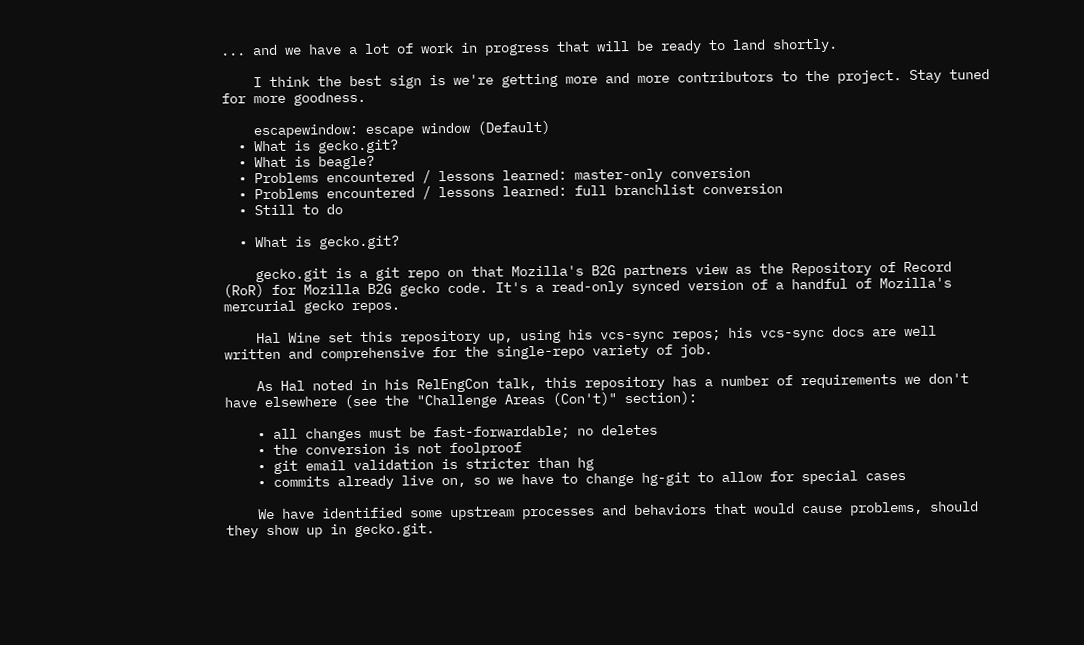... and we have a lot of work in progress that will be ready to land shortly.

    I think the best sign is we're getting more and more contributors to the project. Stay tuned for more goodness.

    escapewindow: escape window (Default)
  • What is gecko.git?
  • What is beagle?
  • Problems encountered / lessons learned: master-only conversion
  • Problems encountered / lessons learned: full branchlist conversion
  • Still to do

  • What is gecko.git?

    gecko.git is a git repo on that Mozilla's B2G partners view as the Repository of Record (RoR) for Mozilla B2G gecko code. It's a read-only synced version of a handful of Mozilla's mercurial gecko repos.

    Hal Wine set this repository up, using his vcs-sync repos; his vcs-sync docs are well written and comprehensive for the single-repo variety of job.

    As Hal noted in his RelEngCon talk, this repository has a number of requirements we don't have elsewhere (see the "Challenge Areas (Con't)" section):

    • all changes must be fast-forwardable; no deletes
    • the conversion is not foolproof
    • git email validation is stricter than hg
    • commits already live on, so we have to change hg-git to allow for special cases

    We have identified some upstream processes and behaviors that would cause problems, should they show up in gecko.git.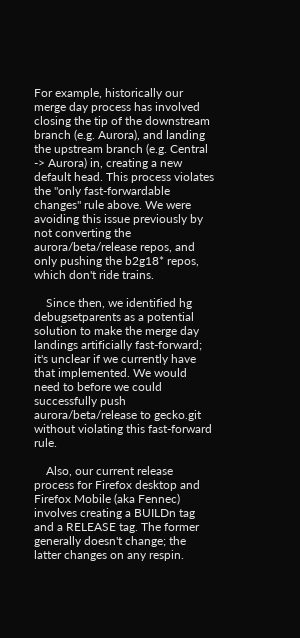For example, historically our merge day process has involved closing the tip of the downstream branch (e.g. Aurora), and landing the upstream branch (e.g. Central -> Aurora) in, creating a new default head. This process violates the "only fast-forwardable changes" rule above. We were avoiding this issue previously by not converting the aurora/beta/release repos, and only pushing the b2g18* repos, which don't ride trains.

    Since then, we identified hg debugsetparents as a potential solution to make the merge day landings artificially fast-forward; it's unclear if we currently have that implemented. We would need to before we could successfully push aurora/beta/release to gecko.git without violating this fast-forward rule.

    Also, our current release process for Firefox desktop and Firefox Mobile (aka Fennec) involves creating a BUILDn tag and a RELEASE tag. The former generally doesn't change; the latter changes on any respin.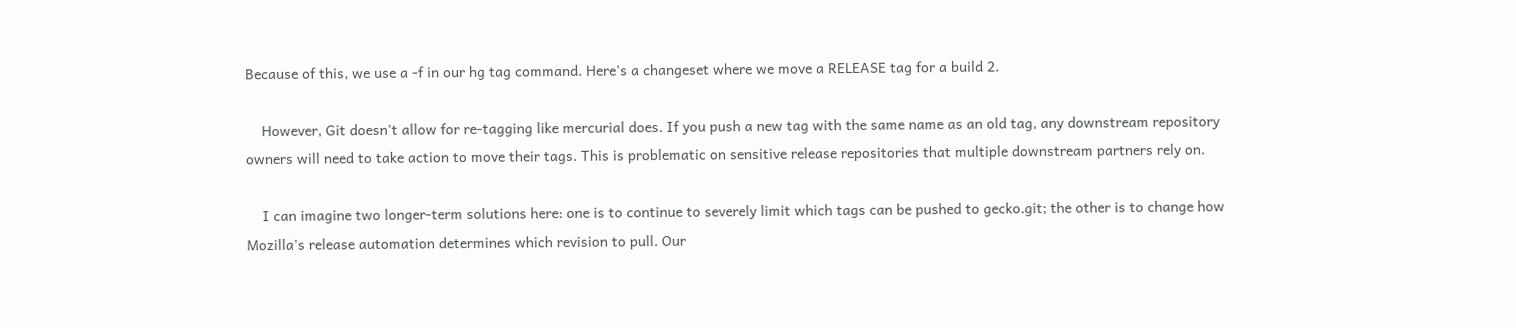Because of this, we use a -f in our hg tag command. Here's a changeset where we move a RELEASE tag for a build 2.

    However, Git doesn't allow for re-tagging like mercurial does. If you push a new tag with the same name as an old tag, any downstream repository owners will need to take action to move their tags. This is problematic on sensitive release repositories that multiple downstream partners rely on.

    I can imagine two longer-term solutions here: one is to continue to severely limit which tags can be pushed to gecko.git; the other is to change how Mozilla's release automation determines which revision to pull. Our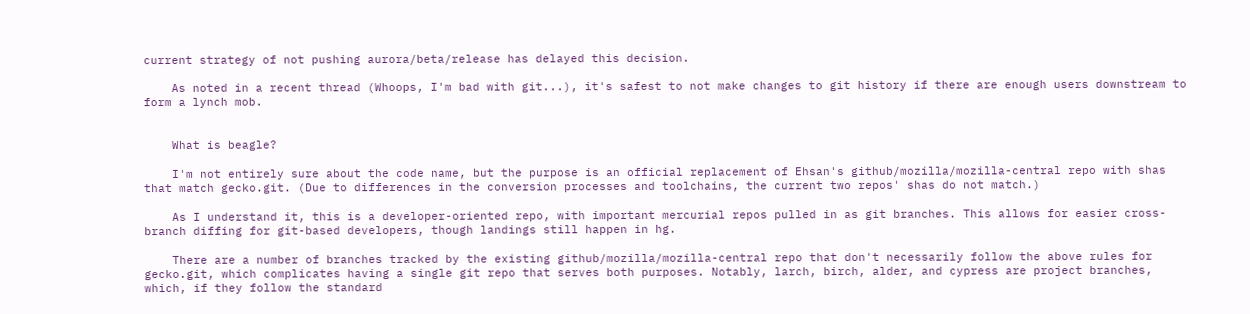current strategy of not pushing aurora/beta/release has delayed this decision.

    As noted in a recent thread (Whoops, I'm bad with git...), it's safest to not make changes to git history if there are enough users downstream to form a lynch mob.


    What is beagle?

    I'm not entirely sure about the code name, but the purpose is an official replacement of Ehsan's github/mozilla/mozilla-central repo with shas that match gecko.git. (Due to differences in the conversion processes and toolchains, the current two repos' shas do not match.)

    As I understand it, this is a developer-oriented repo, with important mercurial repos pulled in as git branches. This allows for easier cross-branch diffing for git-based developers, though landings still happen in hg.

    There are a number of branches tracked by the existing github/mozilla/mozilla-central repo that don't necessarily follow the above rules for gecko.git, which complicates having a single git repo that serves both purposes. Notably, larch, birch, alder, and cypress are project branches, which, if they follow the standard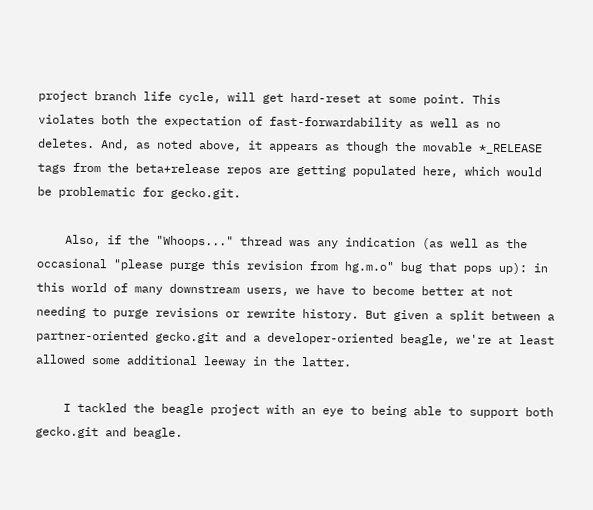project branch life cycle, will get hard-reset at some point. This violates both the expectation of fast-forwardability as well as no deletes. And, as noted above, it appears as though the movable *_RELEASE tags from the beta+release repos are getting populated here, which would be problematic for gecko.git.

    Also, if the "Whoops..." thread was any indication (as well as the occasional "please purge this revision from hg.m.o" bug that pops up): in this world of many downstream users, we have to become better at not needing to purge revisions or rewrite history. But given a split between a partner-oriented gecko.git and a developer-oriented beagle, we're at least allowed some additional leeway in the latter.

    I tackled the beagle project with an eye to being able to support both gecko.git and beagle.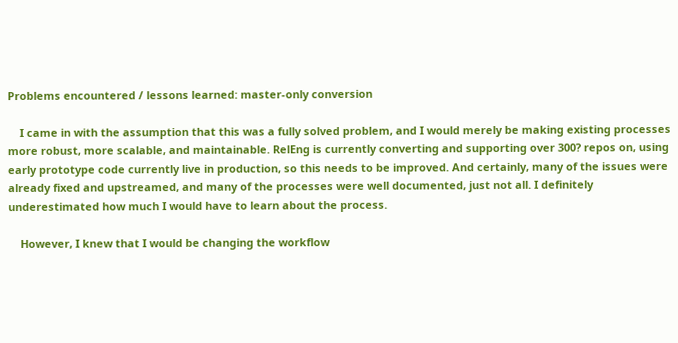Problems encountered / lessons learned: master-only conversion

    I came in with the assumption that this was a fully solved problem, and I would merely be making existing processes more robust, more scalable, and maintainable. RelEng is currently converting and supporting over 300? repos on, using early prototype code currently live in production, so this needs to be improved. And certainly, many of the issues were already fixed and upstreamed, and many of the processes were well documented, just not all. I definitely underestimated how much I would have to learn about the process.

    However, I knew that I would be changing the workflow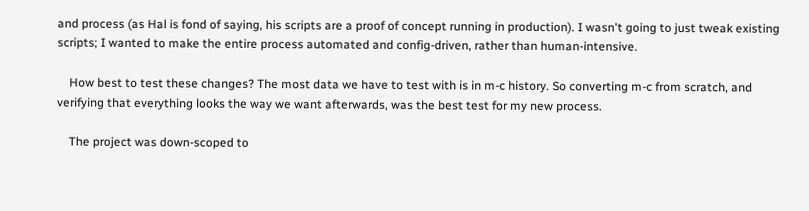and process (as Hal is fond of saying, his scripts are a proof of concept running in production). I wasn't going to just tweak existing scripts; I wanted to make the entire process automated and config-driven, rather than human-intensive.

    How best to test these changes? The most data we have to test with is in m-c history. So converting m-c from scratch, and verifying that everything looks the way we want afterwards, was the best test for my new process.

    The project was down-scoped to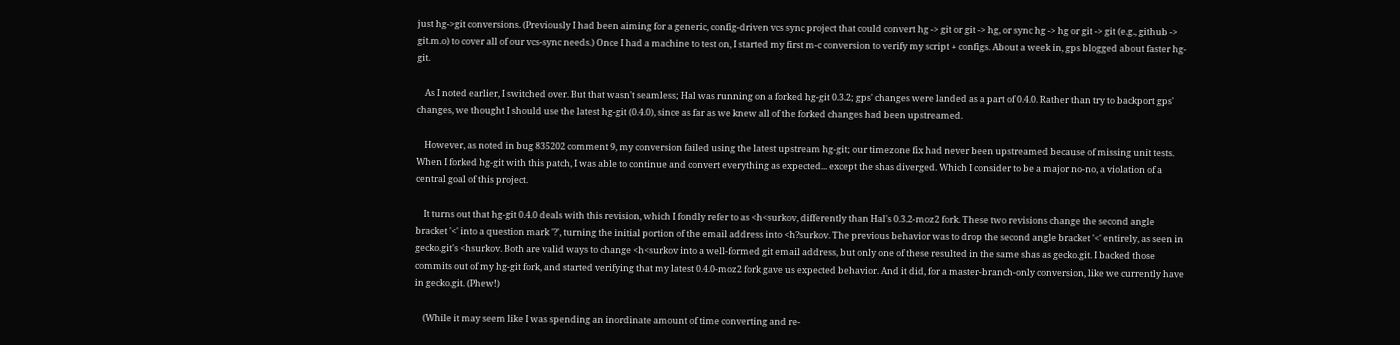just hg->git conversions. (Previously I had been aiming for a generic, config-driven vcs sync project that could convert hg -> git or git -> hg, or sync hg -> hg or git -> git (e.g., github -> git.m.o) to cover all of our vcs-sync needs.) Once I had a machine to test on, I started my first m-c conversion to verify my script + configs. About a week in, gps blogged about faster hg-git.

    As I noted earlier, I switched over. But that wasn't seamless; Hal was running on a forked hg-git 0.3.2; gps' changes were landed as a part of 0.4.0. Rather than try to backport gps' changes, we thought I should use the latest hg-git (0.4.0), since as far as we knew all of the forked changes had been upstreamed.

    However, as noted in bug 835202 comment 9, my conversion failed using the latest upstream hg-git; our timezone fix had never been upstreamed because of missing unit tests. When I forked hg-git with this patch, I was able to continue and convert everything as expected... except the shas diverged. Which I consider to be a major no-no, a violation of a central goal of this project.

    It turns out that hg-git 0.4.0 deals with this revision, which I fondly refer to as <h<surkov, differently than Hal's 0.3.2-moz2 fork. These two revisions change the second angle bracket '<' into a question mark '?', turning the initial portion of the email address into <h?surkov. The previous behavior was to drop the second angle bracket '<' entirely, as seen in gecko.git's <hsurkov. Both are valid ways to change <h<surkov into a well-formed git email address, but only one of these resulted in the same shas as gecko.git. I backed those commits out of my hg-git fork, and started verifying that my latest 0.4.0-moz2 fork gave us expected behavior. And it did, for a master-branch-only conversion, like we currently have in gecko.git. (Phew!)

    (While it may seem like I was spending an inordinate amount of time converting and re-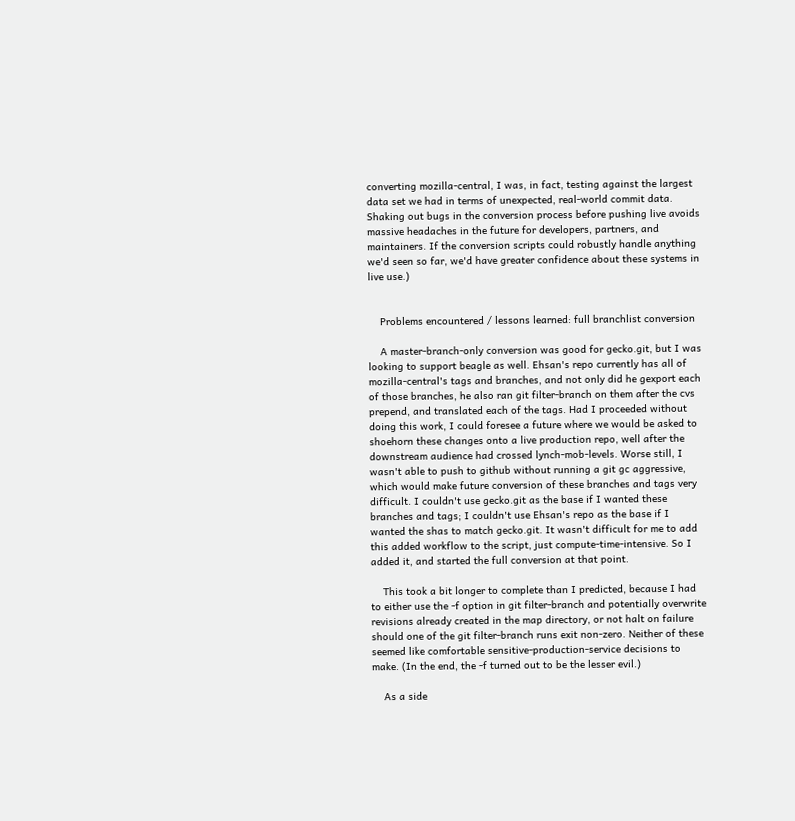converting mozilla-central, I was, in fact, testing against the largest data set we had in terms of unexpected, real-world commit data. Shaking out bugs in the conversion process before pushing live avoids massive headaches in the future for developers, partners, and maintainers. If the conversion scripts could robustly handle anything we'd seen so far, we'd have greater confidence about these systems in live use.)


    Problems encountered / lessons learned: full branchlist conversion

    A master-branch-only conversion was good for gecko.git, but I was looking to support beagle as well. Ehsan's repo currently has all of mozilla-central's tags and branches, and not only did he gexport each of those branches, he also ran git filter-branch on them after the cvs prepend, and translated each of the tags. Had I proceeded without doing this work, I could foresee a future where we would be asked to shoehorn these changes onto a live production repo, well after the downstream audience had crossed lynch-mob-levels. Worse still, I wasn't able to push to github without running a git gc aggressive, which would make future conversion of these branches and tags very difficult. I couldn't use gecko.git as the base if I wanted these branches and tags; I couldn't use Ehsan's repo as the base if I wanted the shas to match gecko.git. It wasn't difficult for me to add this added workflow to the script, just compute-time-intensive. So I added it, and started the full conversion at that point.

    This took a bit longer to complete than I predicted, because I had to either use the -f option in git filter-branch and potentially overwrite revisions already created in the map directory, or not halt on failure should one of the git filter-branch runs exit non-zero. Neither of these seemed like comfortable sensitive-production-service decisions to make. (In the end, the -f turned out to be the lesser evil.)

    As a side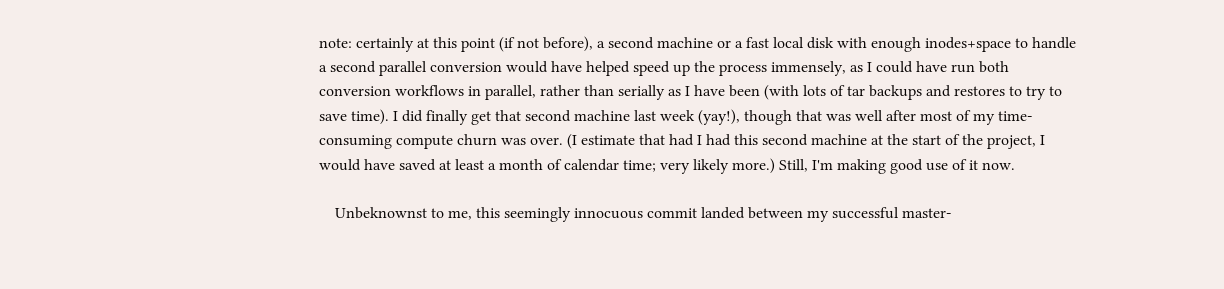note: certainly at this point (if not before), a second machine or a fast local disk with enough inodes+space to handle a second parallel conversion would have helped speed up the process immensely, as I could have run both conversion workflows in parallel, rather than serially as I have been (with lots of tar backups and restores to try to save time). I did finally get that second machine last week (yay!), though that was well after most of my time-consuming compute churn was over. (I estimate that had I had this second machine at the start of the project, I would have saved at least a month of calendar time; very likely more.) Still, I'm making good use of it now.

    Unbeknownst to me, this seemingly innocuous commit landed between my successful master-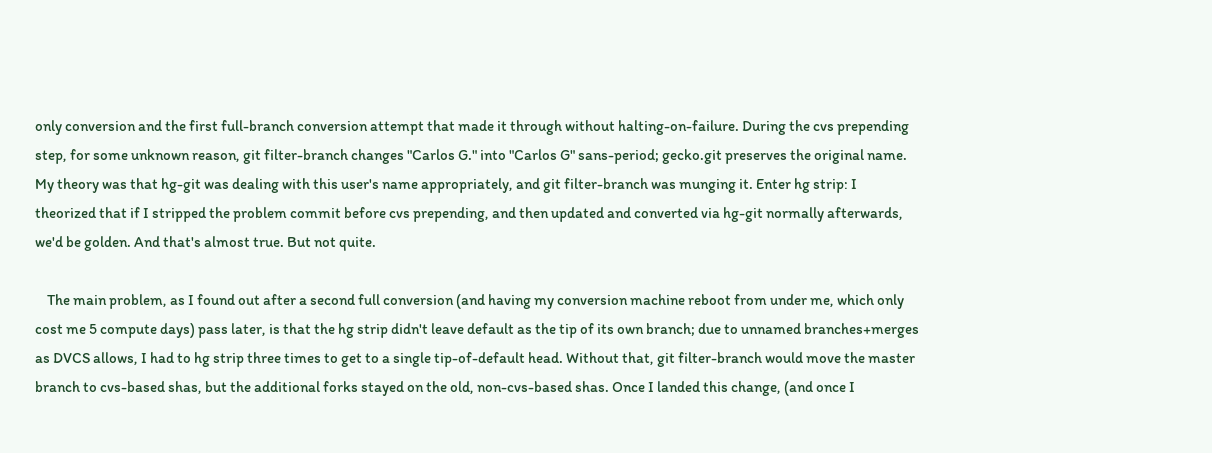only conversion and the first full-branch conversion attempt that made it through without halting-on-failure. During the cvs prepending step, for some unknown reason, git filter-branch changes "Carlos G." into "Carlos G" sans-period; gecko.git preserves the original name. My theory was that hg-git was dealing with this user's name appropriately, and git filter-branch was munging it. Enter hg strip: I theorized that if I stripped the problem commit before cvs prepending, and then updated and converted via hg-git normally afterwards, we'd be golden. And that's almost true. But not quite.

    The main problem, as I found out after a second full conversion (and having my conversion machine reboot from under me, which only cost me 5 compute days) pass later, is that the hg strip didn't leave default as the tip of its own branch; due to unnamed branches+merges as DVCS allows, I had to hg strip three times to get to a single tip-of-default head. Without that, git filter-branch would move the master branch to cvs-based shas, but the additional forks stayed on the old, non-cvs-based shas. Once I landed this change, (and once I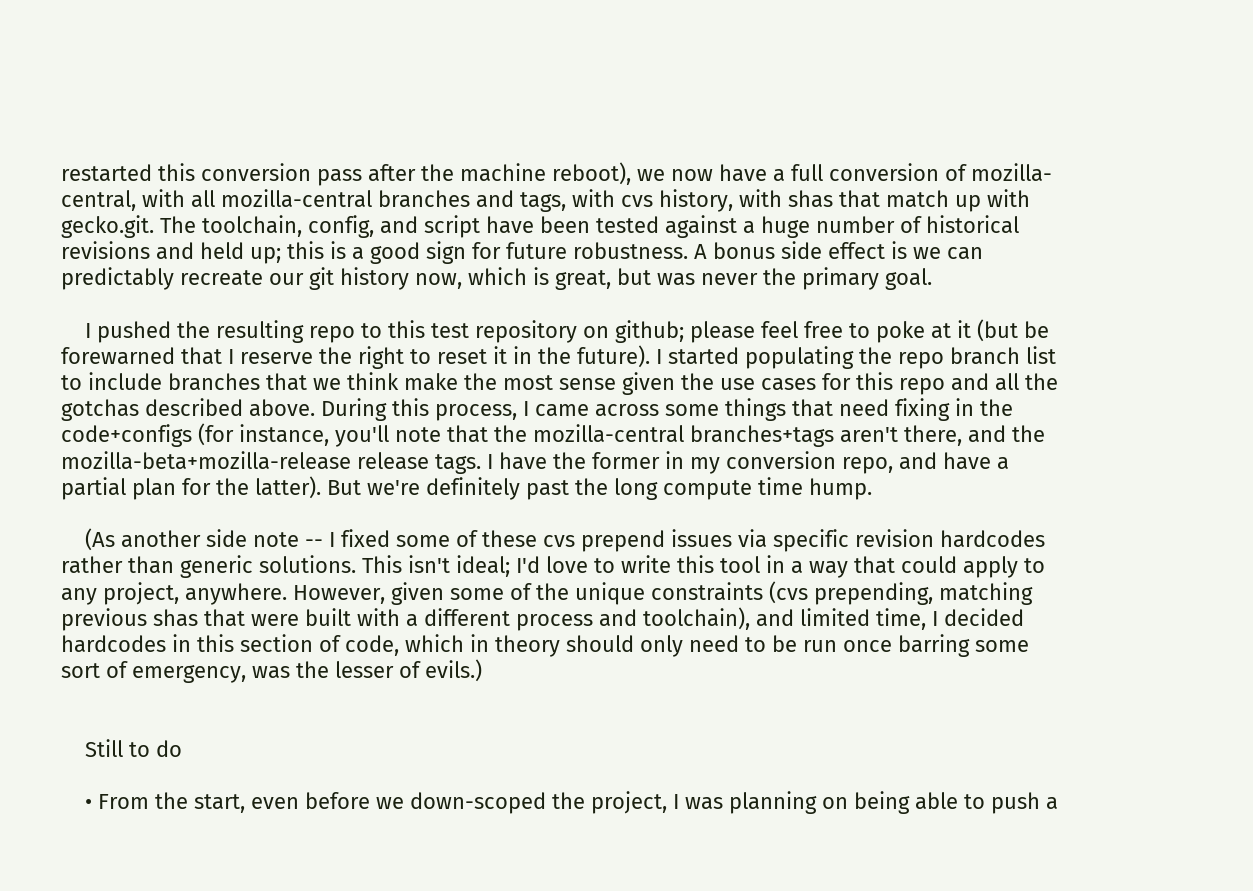restarted this conversion pass after the machine reboot), we now have a full conversion of mozilla-central, with all mozilla-central branches and tags, with cvs history, with shas that match up with gecko.git. The toolchain, config, and script have been tested against a huge number of historical revisions and held up; this is a good sign for future robustness. A bonus side effect is we can predictably recreate our git history now, which is great, but was never the primary goal.

    I pushed the resulting repo to this test repository on github; please feel free to poke at it (but be forewarned that I reserve the right to reset it in the future). I started populating the repo branch list to include branches that we think make the most sense given the use cases for this repo and all the gotchas described above. During this process, I came across some things that need fixing in the code+configs (for instance, you'll note that the mozilla-central branches+tags aren't there, and the mozilla-beta+mozilla-release release tags. I have the former in my conversion repo, and have a partial plan for the latter). But we're definitely past the long compute time hump.

    (As another side note -- I fixed some of these cvs prepend issues via specific revision hardcodes rather than generic solutions. This isn't ideal; I'd love to write this tool in a way that could apply to any project, anywhere. However, given some of the unique constraints (cvs prepending, matching previous shas that were built with a different process and toolchain), and limited time, I decided hardcodes in this section of code, which in theory should only need to be run once barring some sort of emergency, was the lesser of evils.)


    Still to do

    • From the start, even before we down-scoped the project, I was planning on being able to push a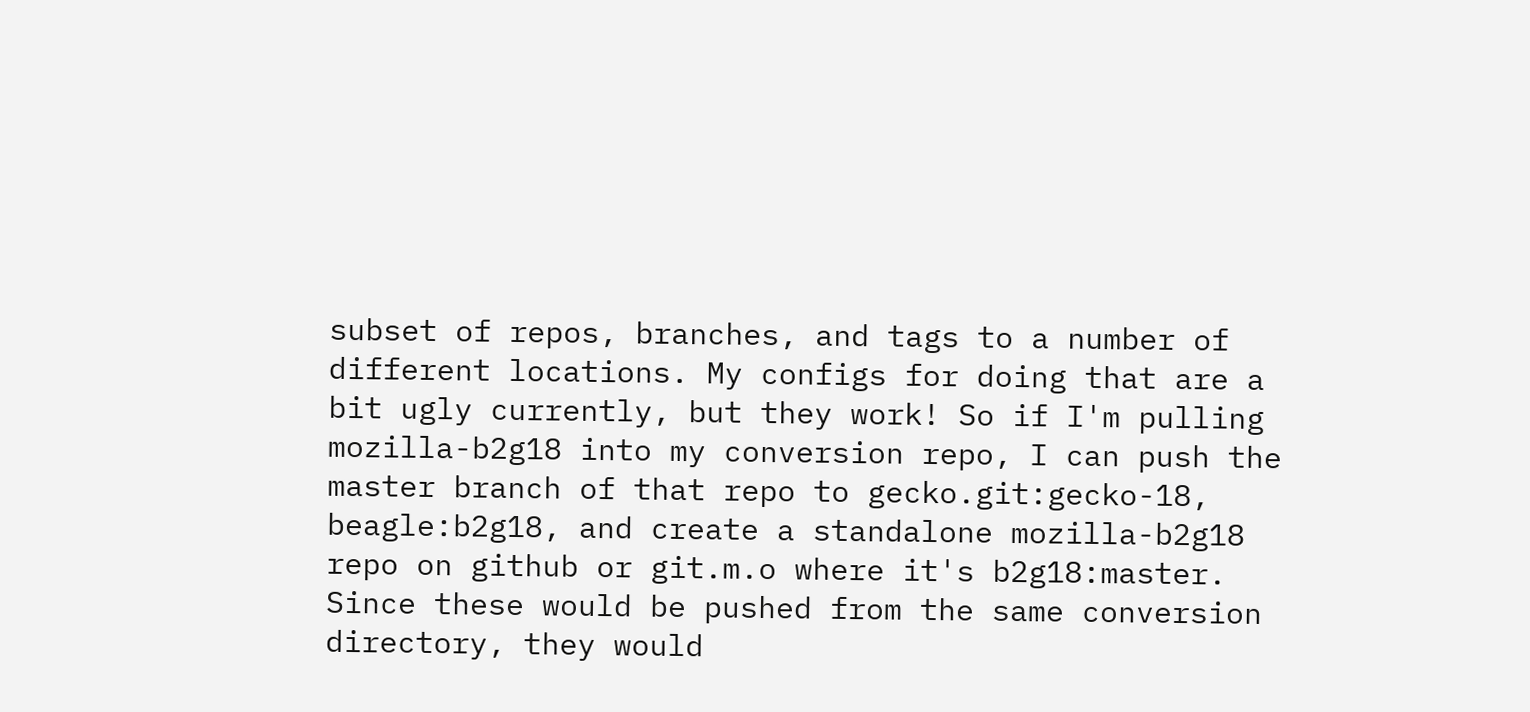subset of repos, branches, and tags to a number of different locations. My configs for doing that are a bit ugly currently, but they work! So if I'm pulling mozilla-b2g18 into my conversion repo, I can push the master branch of that repo to gecko.git:gecko-18, beagle:b2g18, and create a standalone mozilla-b2g18 repo on github or git.m.o where it's b2g18:master. Since these would be pushed from the same conversion directory, they would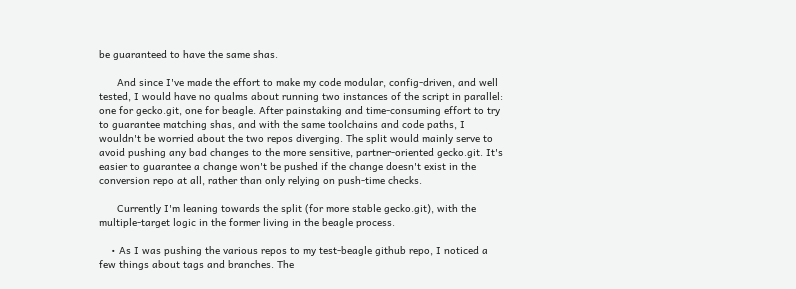be guaranteed to have the same shas.

      And since I've made the effort to make my code modular, config-driven, and well tested, I would have no qualms about running two instances of the script in parallel: one for gecko.git, one for beagle. After painstaking and time-consuming effort to try to guarantee matching shas, and with the same toolchains and code paths, I wouldn't be worried about the two repos diverging. The split would mainly serve to avoid pushing any bad changes to the more sensitive, partner-oriented gecko.git. It's easier to guarantee a change won't be pushed if the change doesn't exist in the conversion repo at all, rather than only relying on push-time checks.

      Currently I'm leaning towards the split (for more stable gecko.git), with the multiple-target logic in the former living in the beagle process.

    • As I was pushing the various repos to my test-beagle github repo, I noticed a few things about tags and branches. The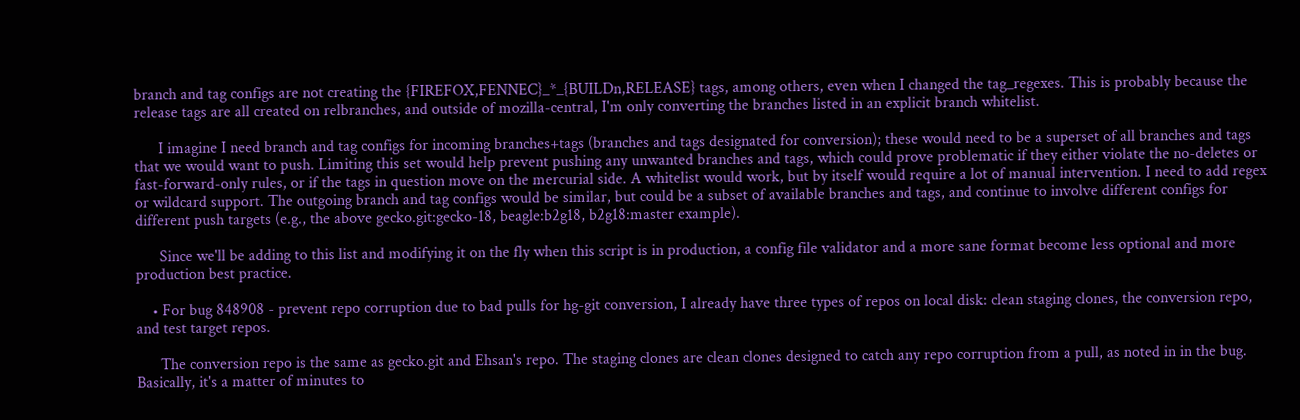branch and tag configs are not creating the {FIREFOX,FENNEC}_*_{BUILDn,RELEASE} tags, among others, even when I changed the tag_regexes. This is probably because the release tags are all created on relbranches, and outside of mozilla-central, I'm only converting the branches listed in an explicit branch whitelist.

      I imagine I need branch and tag configs for incoming branches+tags (branches and tags designated for conversion); these would need to be a superset of all branches and tags that we would want to push. Limiting this set would help prevent pushing any unwanted branches and tags, which could prove problematic if they either violate the no-deletes or fast-forward-only rules, or if the tags in question move on the mercurial side. A whitelist would work, but by itself would require a lot of manual intervention. I need to add regex or wildcard support. The outgoing branch and tag configs would be similar, but could be a subset of available branches and tags, and continue to involve different configs for different push targets (e.g., the above gecko.git:gecko-18, beagle:b2g18, b2g18:master example).

      Since we'll be adding to this list and modifying it on the fly when this script is in production, a config file validator and a more sane format become less optional and more production best practice.

    • For bug 848908 - prevent repo corruption due to bad pulls for hg-git conversion, I already have three types of repos on local disk: clean staging clones, the conversion repo, and test target repos.

      The conversion repo is the same as gecko.git and Ehsan's repo. The staging clones are clean clones designed to catch any repo corruption from a pull, as noted in in the bug. Basically, it's a matter of minutes to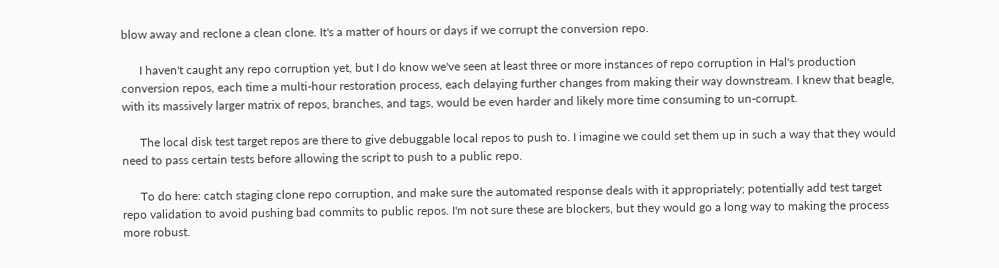blow away and reclone a clean clone. It's a matter of hours or days if we corrupt the conversion repo.

      I haven't caught any repo corruption yet, but I do know we've seen at least three or more instances of repo corruption in Hal's production conversion repos, each time a multi-hour restoration process, each delaying further changes from making their way downstream. I knew that beagle, with its massively larger matrix of repos, branches, and tags, would be even harder and likely more time consuming to un-corrupt.

      The local disk test target repos are there to give debuggable local repos to push to. I imagine we could set them up in such a way that they would need to pass certain tests before allowing the script to push to a public repo.

      To do here: catch staging clone repo corruption, and make sure the automated response deals with it appropriately; potentially add test target repo validation to avoid pushing bad commits to public repos. I'm not sure these are blockers, but they would go a long way to making the process more robust.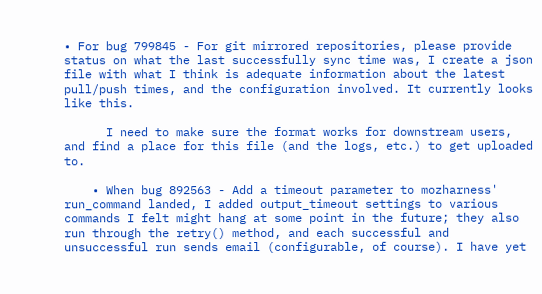• For bug 799845 - For git mirrored repositories, please provide status on what the last successfully sync time was, I create a json file with what I think is adequate information about the latest pull/push times, and the configuration involved. It currently looks like this.

      I need to make sure the format works for downstream users, and find a place for this file (and the logs, etc.) to get uploaded to.

    • When bug 892563 - Add a timeout parameter to mozharness' run_command landed, I added output_timeout settings to various commands I felt might hang at some point in the future; they also run through the retry() method, and each successful and unsuccessful run sends email (configurable, of course). I have yet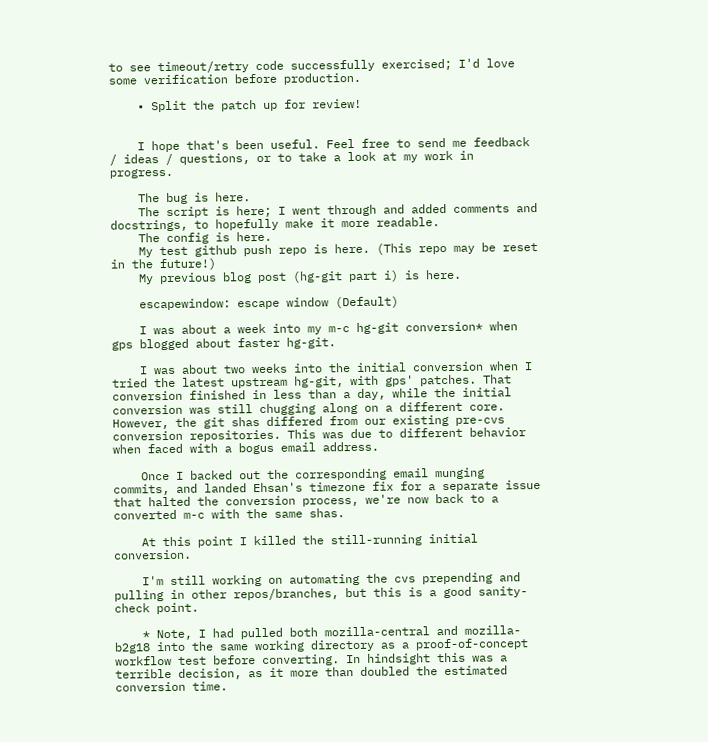to see timeout/retry code successfully exercised; I'd love some verification before production.

    • Split the patch up for review!


    I hope that's been useful. Feel free to send me feedback / ideas / questions, or to take a look at my work in progress.

    The bug is here.
    The script is here; I went through and added comments and docstrings, to hopefully make it more readable.
    The config is here.
    My test github push repo is here. (This repo may be reset in the future!)
    My previous blog post (hg-git part i) is here.

    escapewindow: escape window (Default)

    I was about a week into my m-c hg-git conversion* when gps blogged about faster hg-git.

    I was about two weeks into the initial conversion when I tried the latest upstream hg-git, with gps' patches. That conversion finished in less than a day, while the initial conversion was still chugging along on a different core. However, the git shas differed from our existing pre-cvs conversion repositories. This was due to different behavior when faced with a bogus email address.

    Once I backed out the corresponding email munging commits, and landed Ehsan's timezone fix for a separate issue that halted the conversion process, we're now back to a converted m-c with the same shas.

    At this point I killed the still-running initial conversion.

    I'm still working on automating the cvs prepending and pulling in other repos/branches, but this is a good sanity-check point.

    * Note, I had pulled both mozilla-central and mozilla-b2g18 into the same working directory as a proof-of-concept workflow test before converting. In hindsight this was a terrible decision, as it more than doubled the estimated conversion time.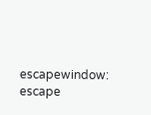escapewindow: escape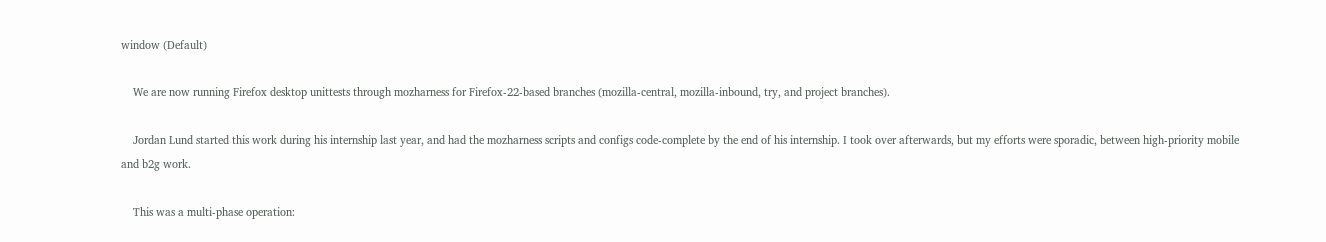window (Default)

    We are now running Firefox desktop unittests through mozharness for Firefox-22-based branches (mozilla-central, mozilla-inbound, try, and project branches).

    Jordan Lund started this work during his internship last year, and had the mozharness scripts and configs code-complete by the end of his internship. I took over afterwards, but my efforts were sporadic, between high-priority mobile and b2g work.

    This was a multi-phase operation: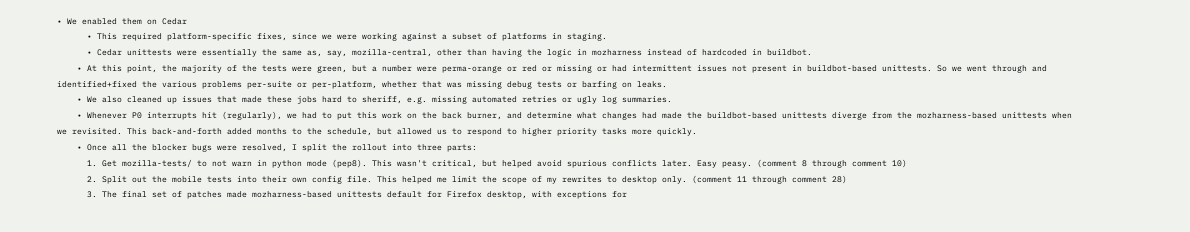• We enabled them on Cedar
      • This required platform-specific fixes, since we were working against a subset of platforms in staging.
      • Cedar unittests were essentially the same as, say, mozilla-central, other than having the logic in mozharness instead of hardcoded in buildbot.
    • At this point, the majority of the tests were green, but a number were perma-orange or red or missing or had intermittent issues not present in buildbot-based unittests. So we went through and identified+fixed the various problems per-suite or per-platform, whether that was missing debug tests or barfing on leaks.
    • We also cleaned up issues that made these jobs hard to sheriff, e.g. missing automated retries or ugly log summaries.
    • Whenever P0 interrupts hit (regularly), we had to put this work on the back burner, and determine what changes had made the buildbot-based unittests diverge from the mozharness-based unittests when we revisited. This back-and-forth added months to the schedule, but allowed us to respond to higher priority tasks more quickly.
    • Once all the blocker bugs were resolved, I split the rollout into three parts:
      1. Get mozilla-tests/ to not warn in python mode (pep8). This wasn't critical, but helped avoid spurious conflicts later. Easy peasy. (comment 8 through comment 10)
      2. Split out the mobile tests into their own config file. This helped me limit the scope of my rewrites to desktop only. (comment 11 through comment 28)
      3. The final set of patches made mozharness-based unittests default for Firefox desktop, with exceptions for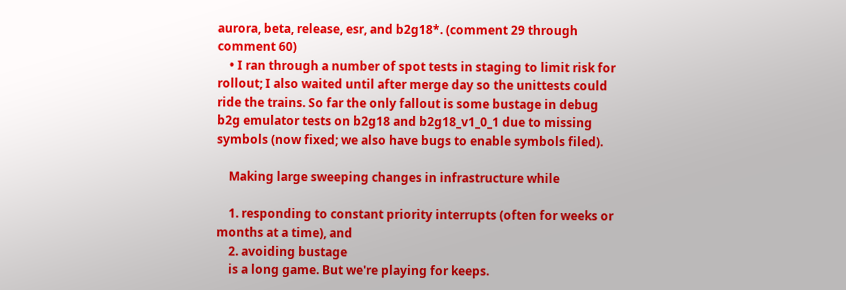aurora, beta, release, esr, and b2g18*. (comment 29 through comment 60)
    • I ran through a number of spot tests in staging to limit risk for rollout; I also waited until after merge day so the unittests could ride the trains. So far the only fallout is some bustage in debug b2g emulator tests on b2g18 and b2g18_v1_0_1 due to missing symbols (now fixed; we also have bugs to enable symbols filed).

    Making large sweeping changes in infrastructure while

    1. responding to constant priority interrupts (often for weeks or months at a time), and
    2. avoiding bustage
    is a long game. But we're playing for keeps.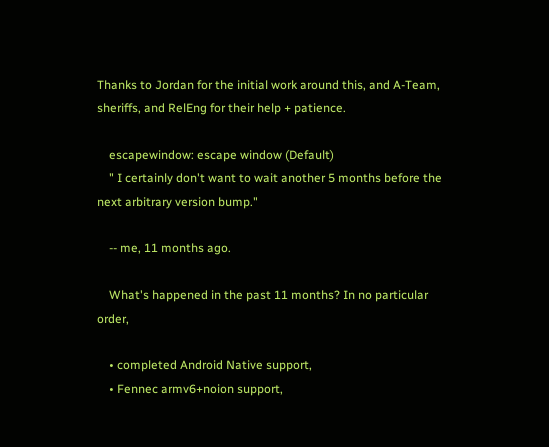Thanks to Jordan for the initial work around this, and A-Team, sheriffs, and RelEng for their help + patience.

    escapewindow: escape window (Default)
    " I certainly don't want to wait another 5 months before the next arbitrary version bump."

    -- me, 11 months ago.

    What's happened in the past 11 months? In no particular order,

    • completed Android Native support,
    • Fennec armv6+noion support,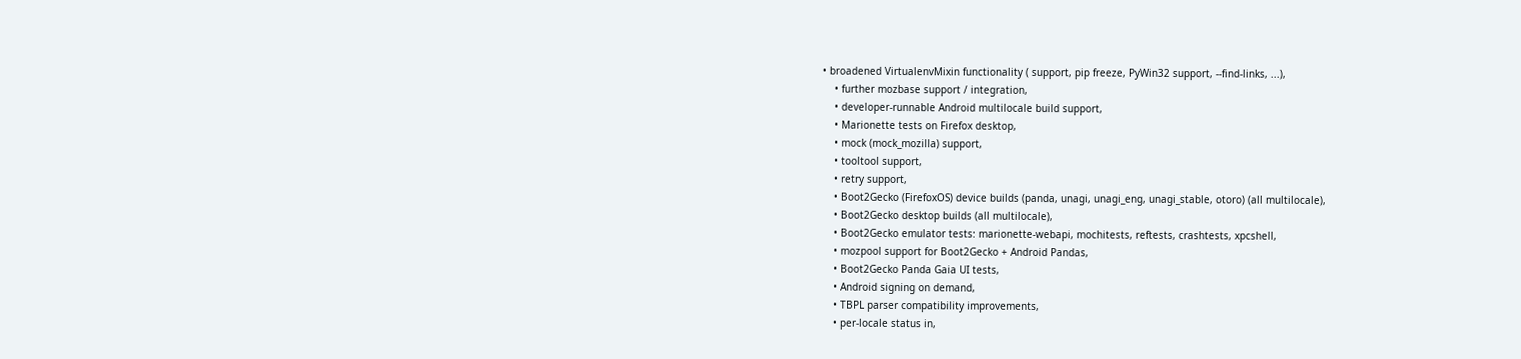• broadened VirtualenvMixin functionality ( support, pip freeze, PyWin32 support, --find-links, ...),
    • further mozbase support / integration,
    • developer-runnable Android multilocale build support,
    • Marionette tests on Firefox desktop,
    • mock (mock_mozilla) support,
    • tooltool support,
    • retry support,
    • Boot2Gecko (FirefoxOS) device builds (panda, unagi, unagi_eng, unagi_stable, otoro) (all multilocale),
    • Boot2Gecko desktop builds (all multilocale),
    • Boot2Gecko emulator tests: marionette-webapi, mochitests, reftests, crashtests, xpcshell,
    • mozpool support for Boot2Gecko + Android Pandas,
    • Boot2Gecko Panda Gaia UI tests,
    • Android signing on demand,
    • TBPL parser compatibility improvements,
    • per-locale status in,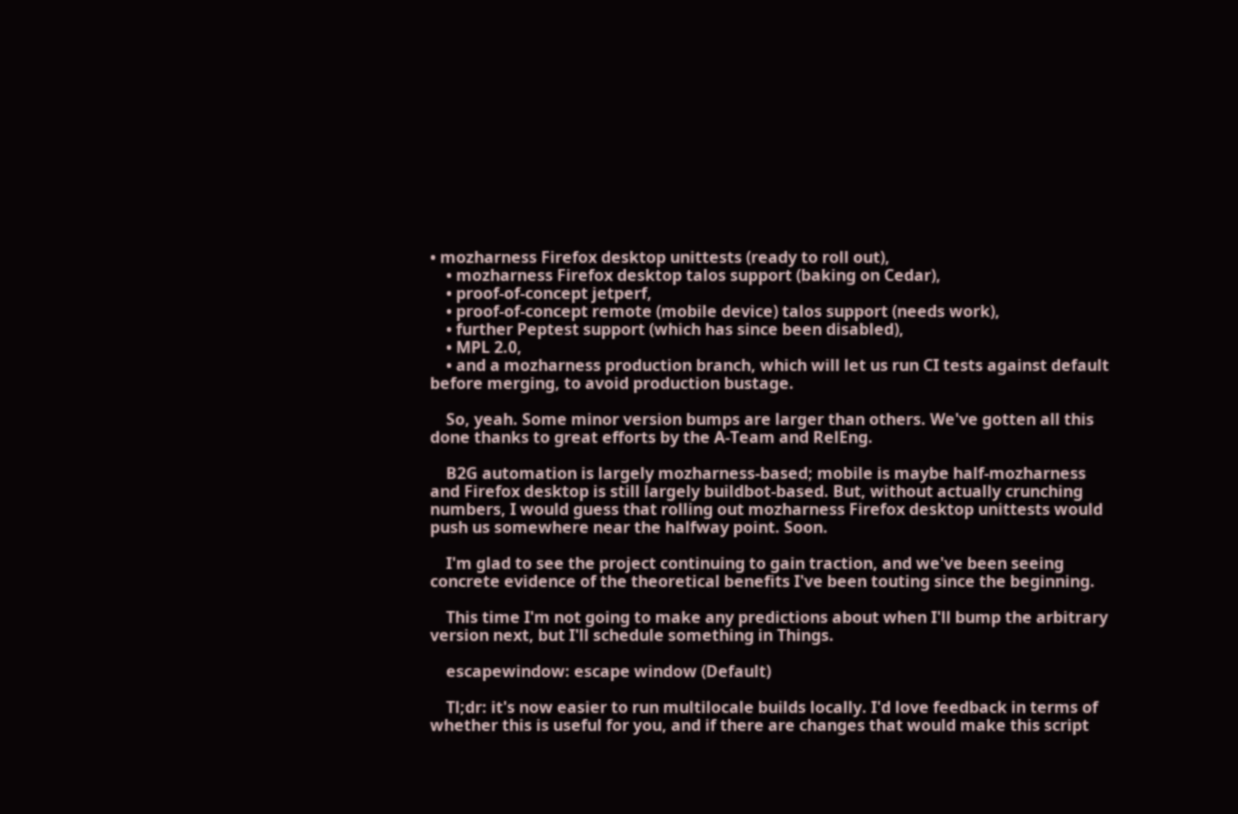• mozharness Firefox desktop unittests (ready to roll out),
    • mozharness Firefox desktop talos support (baking on Cedar),
    • proof-of-concept jetperf,
    • proof-of-concept remote (mobile device) talos support (needs work),
    • further Peptest support (which has since been disabled),
    • MPL 2.0,
    • and a mozharness production branch, which will let us run CI tests against default before merging, to avoid production bustage.

    So, yeah. Some minor version bumps are larger than others. We've gotten all this done thanks to great efforts by the A-Team and RelEng.

    B2G automation is largely mozharness-based; mobile is maybe half-mozharness and Firefox desktop is still largely buildbot-based. But, without actually crunching numbers, I would guess that rolling out mozharness Firefox desktop unittests would push us somewhere near the halfway point. Soon.

    I'm glad to see the project continuing to gain traction, and we've been seeing concrete evidence of the theoretical benefits I've been touting since the beginning.

    This time I'm not going to make any predictions about when I'll bump the arbitrary version next, but I'll schedule something in Things.

    escapewindow: escape window (Default)

    Tl;dr: it's now easier to run multilocale builds locally. I'd love feedback in terms of whether this is useful for you, and if there are changes that would make this script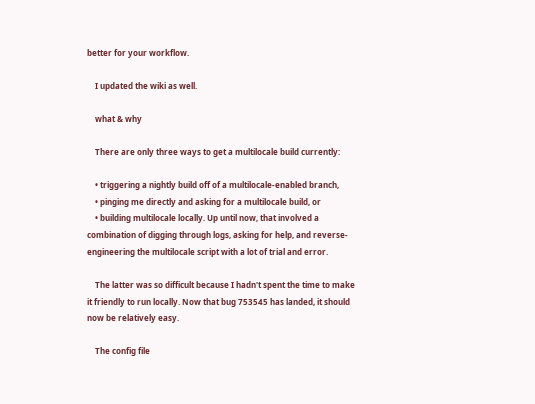better for your workflow.

    I updated the wiki as well.

    what & why

    There are only three ways to get a multilocale build currently:

    • triggering a nightly build off of a multilocale-enabled branch,
    • pinging me directly and asking for a multilocale build, or
    • building multilocale locally. Up until now, that involved a combination of digging through logs, asking for help, and reverse-engineering the multilocale script with a lot of trial and error.

    The latter was so difficult because I hadn't spent the time to make it friendly to run locally. Now that bug 753545 has landed, it should now be relatively easy.

    The config file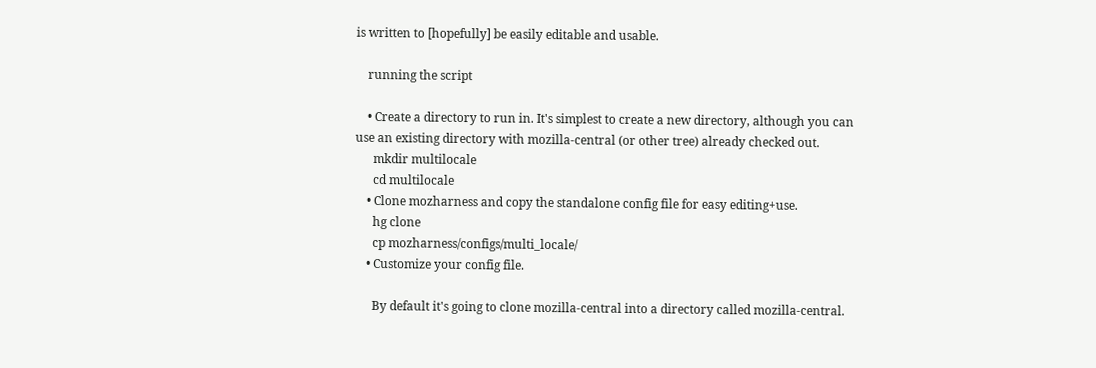is written to [hopefully] be easily editable and usable.

    running the script

    • Create a directory to run in. It's simplest to create a new directory, although you can use an existing directory with mozilla-central (or other tree) already checked out.
      mkdir multilocale
      cd multilocale
    • Clone mozharness and copy the standalone config file for easy editing+use.
      hg clone
      cp mozharness/configs/multi_locale/
    • Customize your config file.

      By default it's going to clone mozilla-central into a directory called mozilla-central.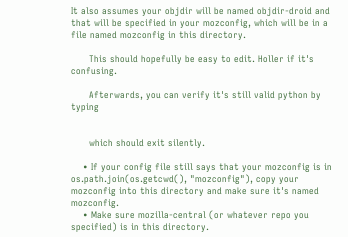It also assumes your objdir will be named objdir-droid and that will be specified in your mozconfig, which will be in a file named mozconfig in this directory.

      This should hopefully be easy to edit. Holler if it's confusing.

      Afterwards, you can verify it's still valid python by typing


      which should exit silently.

    • If your config file still says that your mozconfig is in os.path.join(os.getcwd(), "mozconfig"), copy your mozconfig into this directory and make sure it's named mozconfig.
    • Make sure mozilla-central (or whatever repo you specified) is in this directory.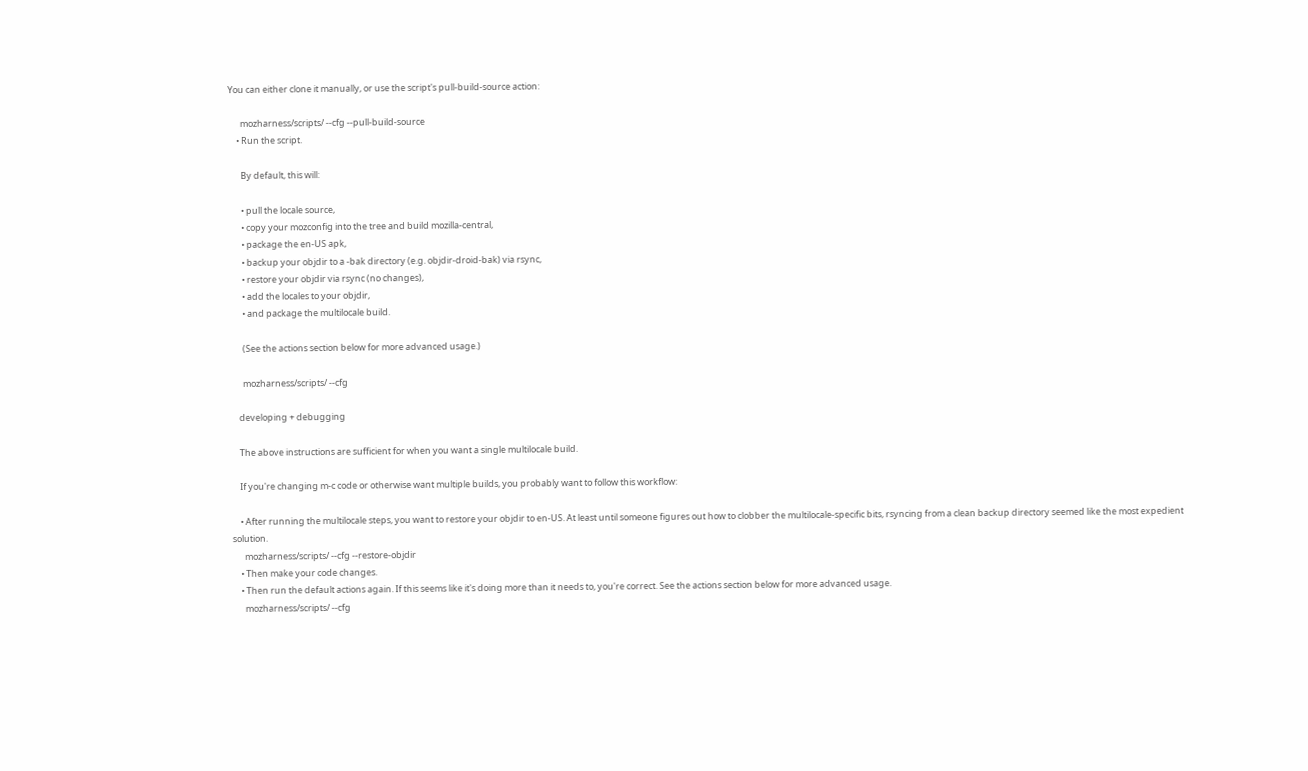You can either clone it manually, or use the script's pull-build-source action:

      mozharness/scripts/ --cfg --pull-build-source
    • Run the script.

      By default, this will:

      • pull the locale source,
      • copy your mozconfig into the tree and build mozilla-central,
      • package the en-US apk,
      • backup your objdir to a -bak directory (e.g. objdir-droid-bak) via rsync,
      • restore your objdir via rsync (no changes),
      • add the locales to your objdir,
      • and package the multilocale build.

      (See the actions section below for more advanced usage.)

      mozharness/scripts/ --cfg

    developing + debugging

    The above instructions are sufficient for when you want a single multilocale build.

    If you're changing m-c code or otherwise want multiple builds, you probably want to follow this workflow:

    • After running the multilocale steps, you want to restore your objdir to en-US. At least until someone figures out how to clobber the multilocale-specific bits, rsyncing from a clean backup directory seemed like the most expedient solution.
      mozharness/scripts/ --cfg --restore-objdir
    • Then make your code changes.
    • Then run the default actions again. If this seems like it's doing more than it needs to, you're correct. See the actions section below for more advanced usage.
      mozharness/scripts/ --cfg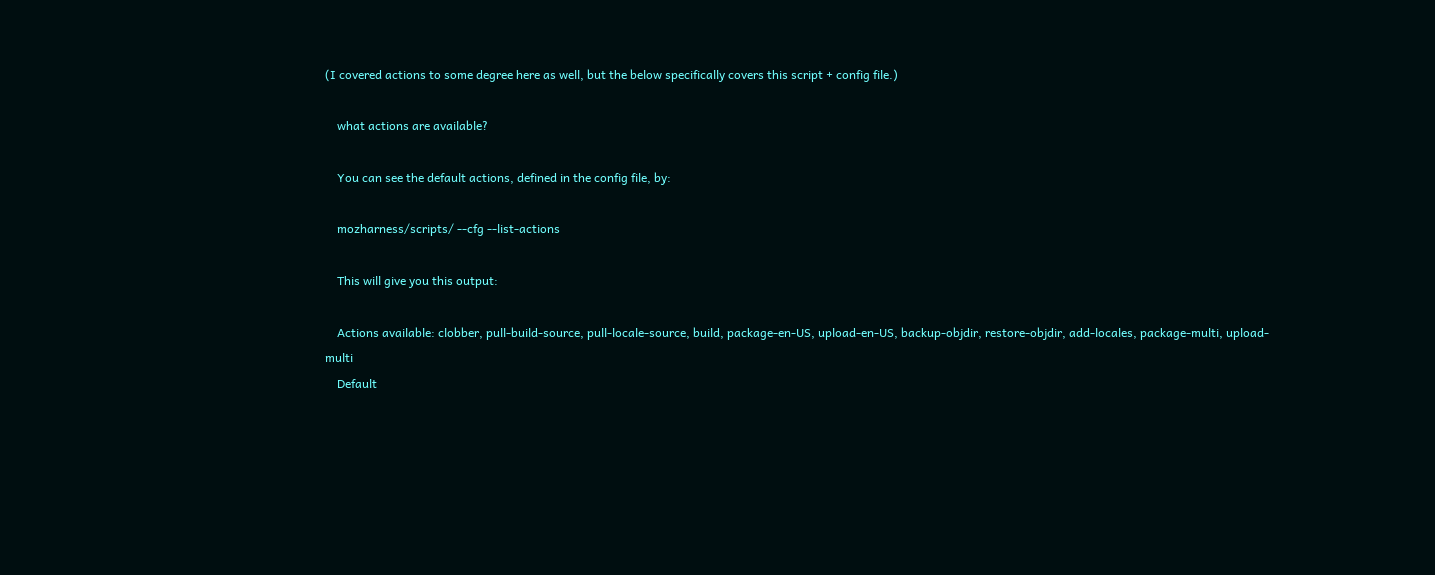(I covered actions to some degree here as well, but the below specifically covers this script + config file.)

    what actions are available?

    You can see the default actions, defined in the config file, by:

    mozharness/scripts/ --cfg --list-actions

    This will give you this output:

    Actions available: clobber, pull-build-source, pull-locale-source, build, package-en-US, upload-en-US, backup-objdir, restore-objdir, add-locales, package-multi, upload-multi
    Default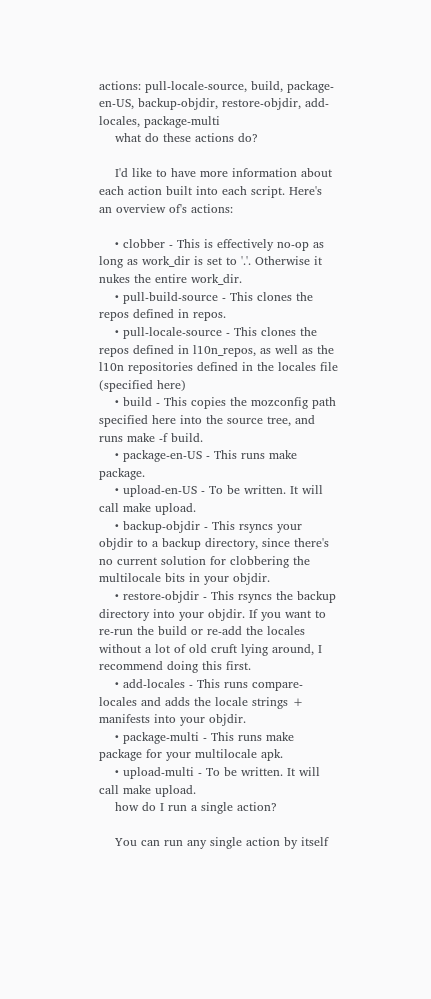actions: pull-locale-source, build, package-en-US, backup-objdir, restore-objdir, add-locales, package-multi
    what do these actions do?

    I'd like to have more information about each action built into each script. Here's an overview of's actions:

    • clobber - This is effectively no-op as long as work_dir is set to '.'. Otherwise it nukes the entire work_dir.
    • pull-build-source - This clones the repos defined in repos.
    • pull-locale-source - This clones the repos defined in l10n_repos, as well as the l10n repositories defined in the locales file (specified here)
    • build - This copies the mozconfig path specified here into the source tree, and runs make -f build.
    • package-en-US - This runs make package.
    • upload-en-US - To be written. It will call make upload.
    • backup-objdir - This rsyncs your objdir to a backup directory, since there's no current solution for clobbering the multilocale bits in your objdir.
    • restore-objdir - This rsyncs the backup directory into your objdir. If you want to re-run the build or re-add the locales without a lot of old cruft lying around, I recommend doing this first.
    • add-locales - This runs compare-locales and adds the locale strings + manifests into your objdir.
    • package-multi - This runs make package for your multilocale apk.
    • upload-multi - To be written. It will call make upload.
    how do I run a single action?

    You can run any single action by itself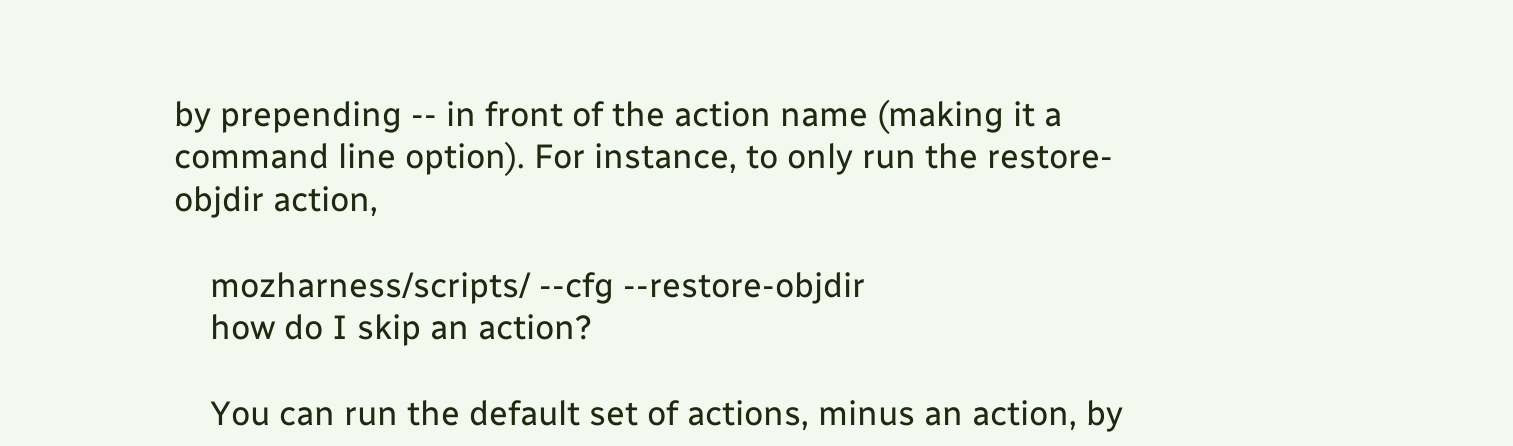by prepending -- in front of the action name (making it a command line option). For instance, to only run the restore-objdir action,

    mozharness/scripts/ --cfg --restore-objdir
    how do I skip an action?

    You can run the default set of actions, minus an action, by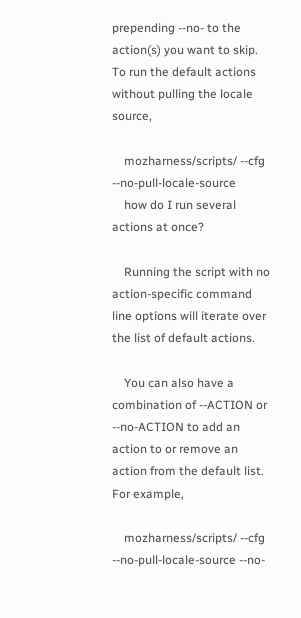prepending --no- to the action(s) you want to skip. To run the default actions without pulling the locale source,

    mozharness/scripts/ --cfg --no-pull-locale-source
    how do I run several actions at once?

    Running the script with no action-specific command line options will iterate over the list of default actions.

    You can also have a combination of --ACTION or --no-ACTION to add an action to or remove an action from the default list. For example,

    mozharness/scripts/ --cfg --no-pull-locale-source --no-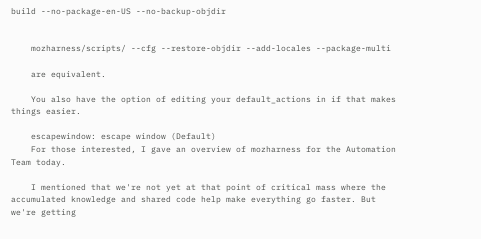build --no-package-en-US --no-backup-objdir


    mozharness/scripts/ --cfg --restore-objdir --add-locales --package-multi

    are equivalent.

    You also have the option of editing your default_actions in if that makes things easier.

    escapewindow: escape window (Default)
    For those interested, I gave an overview of mozharness for the Automation Team today.

    I mentioned that we're not yet at that point of critical mass where the accumulated knowledge and shared code help make everything go faster. But we're getting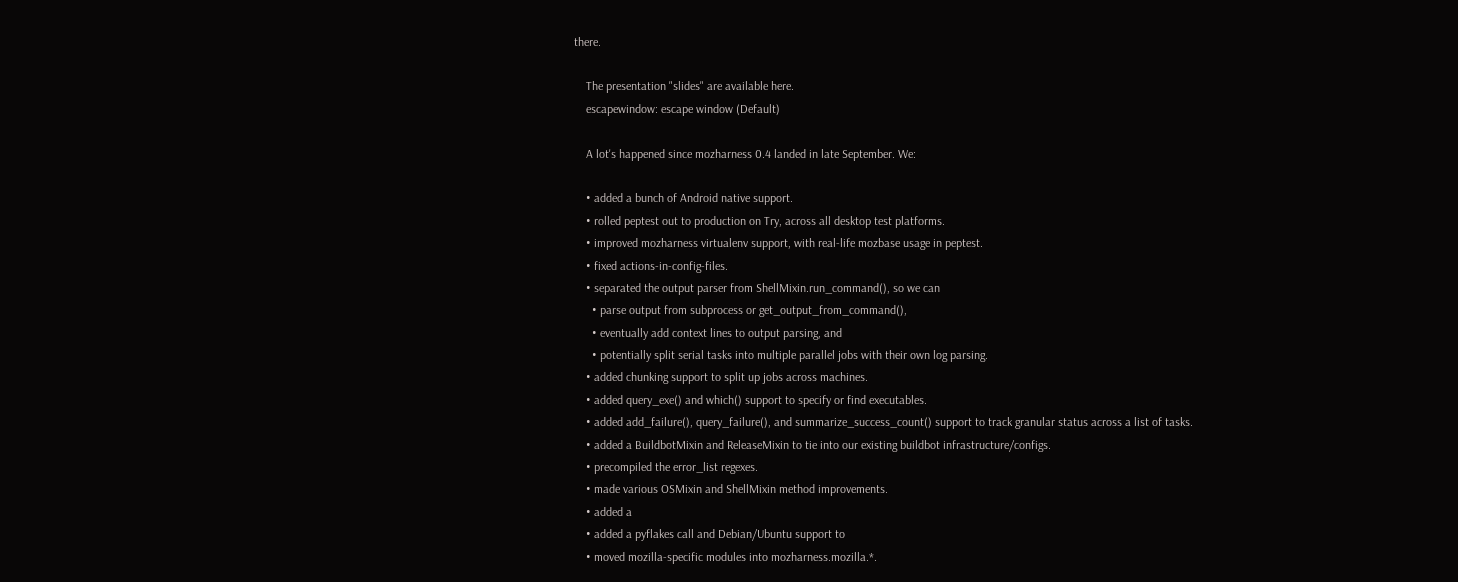there.

    The presentation "slides" are available here.
    escapewindow: escape window (Default)

    A lot's happened since mozharness 0.4 landed in late September. We:

    • added a bunch of Android native support.
    • rolled peptest out to production on Try, across all desktop test platforms.
    • improved mozharness virtualenv support, with real-life mozbase usage in peptest.
    • fixed actions-in-config-files.
    • separated the output parser from ShellMixin.run_command(), so we can
      • parse output from subprocess or get_output_from_command(),
      • eventually add context lines to output parsing, and
      • potentially split serial tasks into multiple parallel jobs with their own log parsing.
    • added chunking support to split up jobs across machines.
    • added query_exe() and which() support to specify or find executables.
    • added add_failure(), query_failure(), and summarize_success_count() support to track granular status across a list of tasks.
    • added a BuildbotMixin and ReleaseMixin to tie into our existing buildbot infrastructure/configs.
    • precompiled the error_list regexes.
    • made various OSMixin and ShellMixin method improvements.
    • added a
    • added a pyflakes call and Debian/Ubuntu support to
    • moved mozilla-specific modules into mozharness.mozilla.*.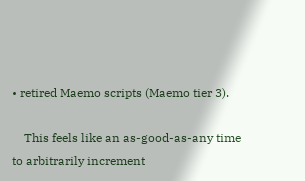• retired Maemo scripts (Maemo tier 3).

    This feels like an as-good-as-any time to arbitrarily increment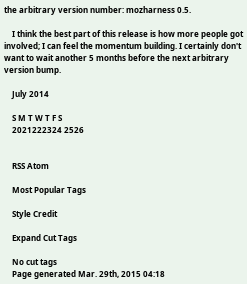the arbitrary version number: mozharness 0.5.

    I think the best part of this release is how more people got involved; I can feel the momentum building. I certainly don't want to wait another 5 months before the next arbitrary version bump.

    July 2014

    S M T W T F S
    2021222324 2526


    RSS Atom

    Most Popular Tags

    Style Credit

    Expand Cut Tags

    No cut tags
    Page generated Mar. 29th, 2015 04:18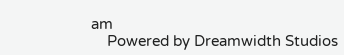am
    Powered by Dreamwidth Studios